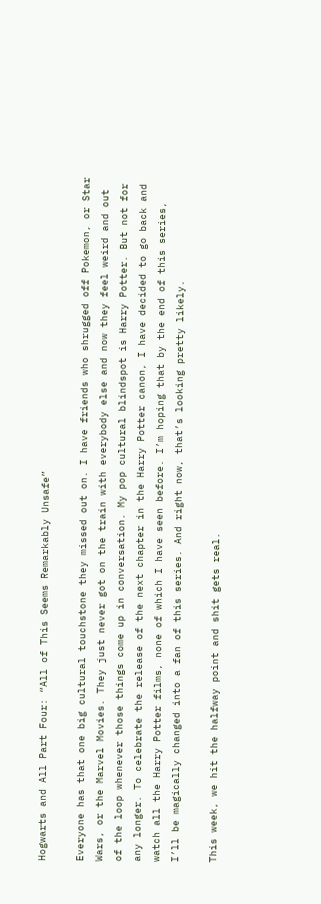Hogwarts and All Part Four: “All of This Seems Remarkably Unsafe”

Everyone has that one big cultural touchstone they missed out on. I have friends who shrugged off Pokemon, or Star Wars, or the Marvel Movies. They just never got on the train with everybody else and now they feel weird and out of the loop whenever those things come up in conversation. My pop cultural blindspot is Harry Potter. But not for any longer. To celebrate the release of the next chapter in the Harry Potter canon, I have decided to go back and watch all the Harry Potter films, none of which I have seen before. I’m hoping that by the end of this series, I’ll be magically changed into a fan of this series. And right now, that’s looking pretty likely.

This week, we hit the halfway point and shit gets real.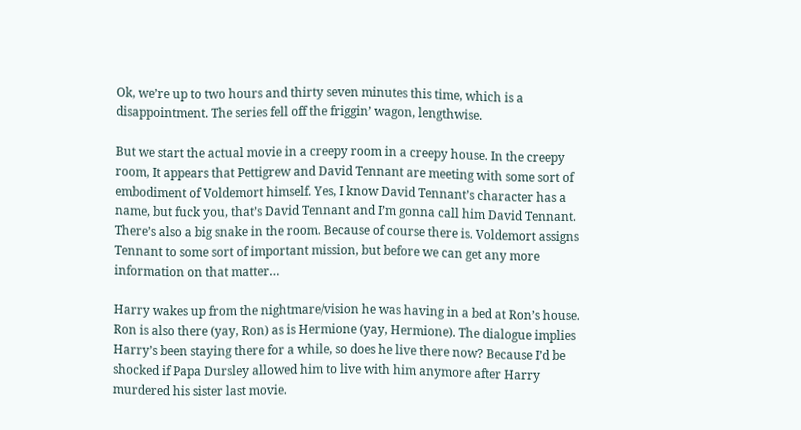Ok, we’re up to two hours and thirty seven minutes this time, which is a disappointment. The series fell off the friggin’ wagon, lengthwise.

But we start the actual movie in a creepy room in a creepy house. In the creepy room, It appears that Pettigrew and David Tennant are meeting with some sort of embodiment of Voldemort himself. Yes, I know David Tennant’s character has a name, but fuck you, that’s David Tennant and I’m gonna call him David Tennant. There’s also a big snake in the room. Because of course there is. Voldemort assigns Tennant to some sort of important mission, but before we can get any more information on that matter…

Harry wakes up from the nightmare/vision he was having in a bed at Ron’s house. Ron is also there (yay, Ron) as is Hermione (yay, Hermione). The dialogue implies Harry’s been staying there for a while, so does he live there now? Because I’d be shocked if Papa Dursley allowed him to live with him anymore after Harry murdered his sister last movie.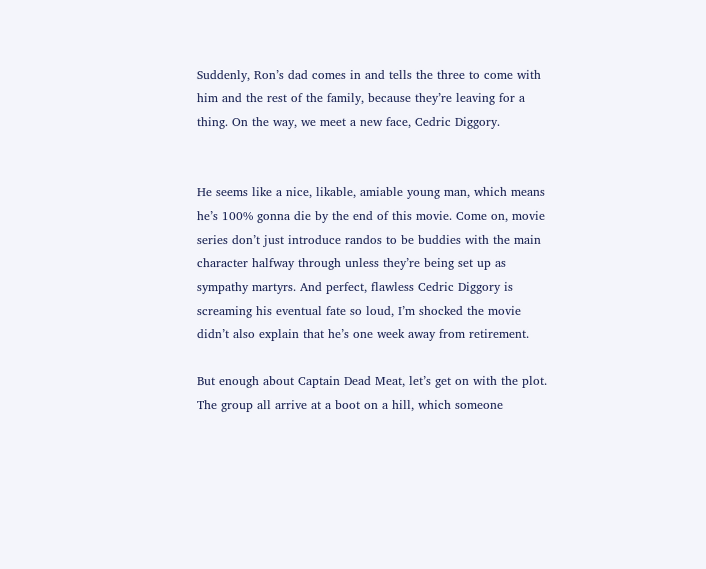Suddenly, Ron’s dad comes in and tells the three to come with him and the rest of the family, because they’re leaving for a thing. On the way, we meet a new face, Cedric Diggory.


He seems like a nice, likable, amiable young man, which means he’s 100% gonna die by the end of this movie. Come on, movie series don’t just introduce randos to be buddies with the main character halfway through unless they’re being set up as sympathy martyrs. And perfect, flawless Cedric Diggory is screaming his eventual fate so loud, I’m shocked the movie didn’t also explain that he’s one week away from retirement.

But enough about Captain Dead Meat, let’s get on with the plot. The group all arrive at a boot on a hill, which someone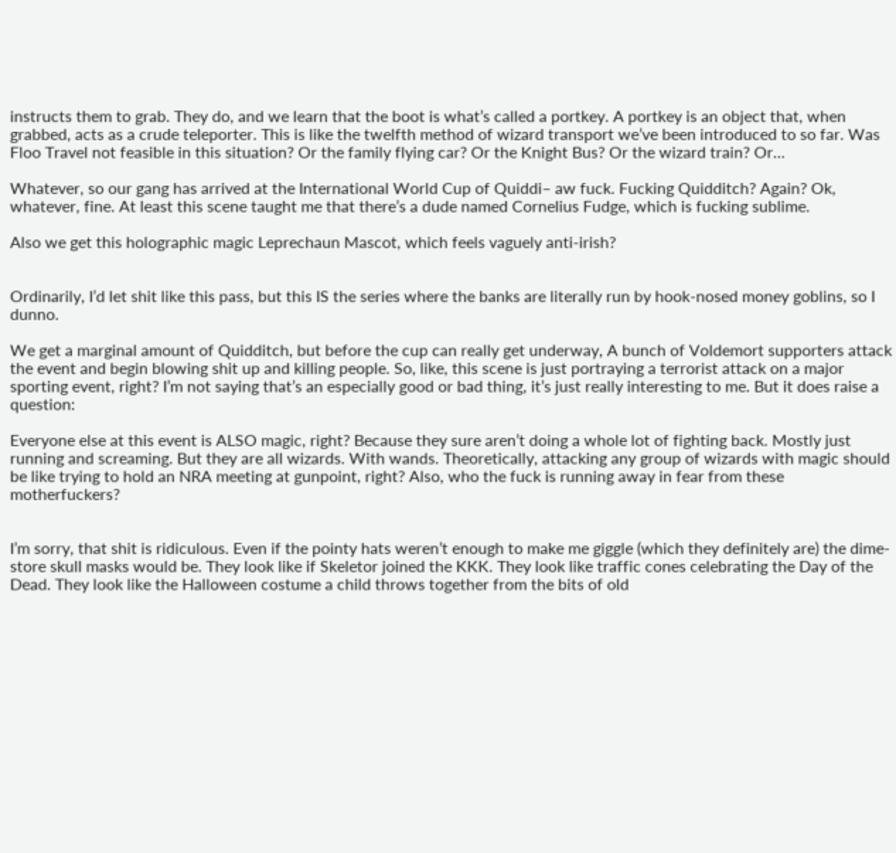instructs them to grab. They do, and we learn that the boot is what’s called a portkey. A portkey is an object that, when grabbed, acts as a crude teleporter. This is like the twelfth method of wizard transport we’ve been introduced to so far. Was Floo Travel not feasible in this situation? Or the family flying car? Or the Knight Bus? Or the wizard train? Or…

Whatever, so our gang has arrived at the International World Cup of Quiddi– aw fuck. Fucking Quidditch? Again? Ok, whatever, fine. At least this scene taught me that there’s a dude named Cornelius Fudge, which is fucking sublime.

Also we get this holographic magic Leprechaun Mascot, which feels vaguely anti-irish?


Ordinarily, I’d let shit like this pass, but this IS the series where the banks are literally run by hook-nosed money goblins, so I dunno.

We get a marginal amount of Quidditch, but before the cup can really get underway, A bunch of Voldemort supporters attack the event and begin blowing shit up and killing people. So, like, this scene is just portraying a terrorist attack on a major sporting event, right? I’m not saying that’s an especially good or bad thing, it’s just really interesting to me. But it does raise a question:

Everyone else at this event is ALSO magic, right? Because they sure aren’t doing a whole lot of fighting back. Mostly just running and screaming. But they are all wizards. With wands. Theoretically, attacking any group of wizards with magic should be like trying to hold an NRA meeting at gunpoint, right? Also, who the fuck is running away in fear from these motherfuckers?


I’m sorry, that shit is ridiculous. Even if the pointy hats weren’t enough to make me giggle (which they definitely are) the dime-store skull masks would be. They look like if Skeletor joined the KKK. They look like traffic cones celebrating the Day of the Dead. They look like the Halloween costume a child throws together from the bits of old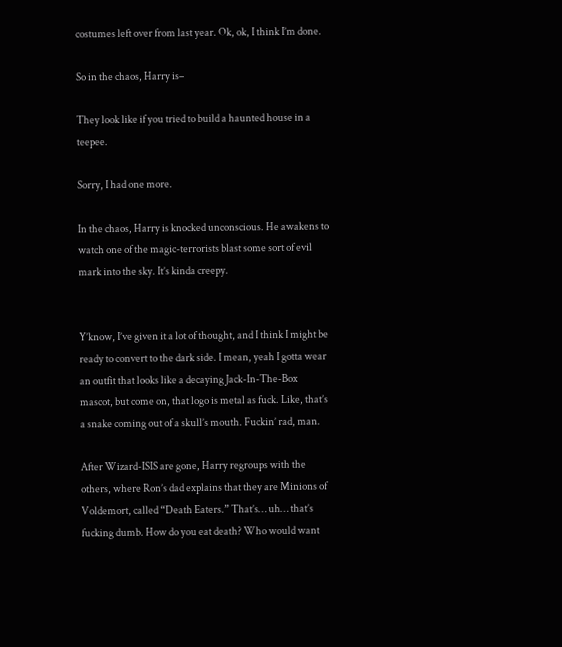costumes left over from last year. Ok, ok, I think I’m done.

So in the chaos, Harry is–

They look like if you tried to build a haunted house in a teepee.

Sorry, I had one more.

In the chaos, Harry is knocked unconscious. He awakens to watch one of the magic-terrorists blast some sort of evil mark into the sky. It’s kinda creepy.


Y’know, I’ve given it a lot of thought, and I think I might be ready to convert to the dark side. I mean, yeah I gotta wear an outfit that looks like a decaying Jack-In-The-Box mascot, but come on, that logo is metal as fuck. Like, that’s a snake coming out of a skull’s mouth. Fuckin’ rad, man.

After Wizard-ISIS are gone, Harry regroups with the others, where Ron’s dad explains that they are Minions of Voldemort, called “Death Eaters.” That’s… uh… that’s fucking dumb. How do you eat death? Who would want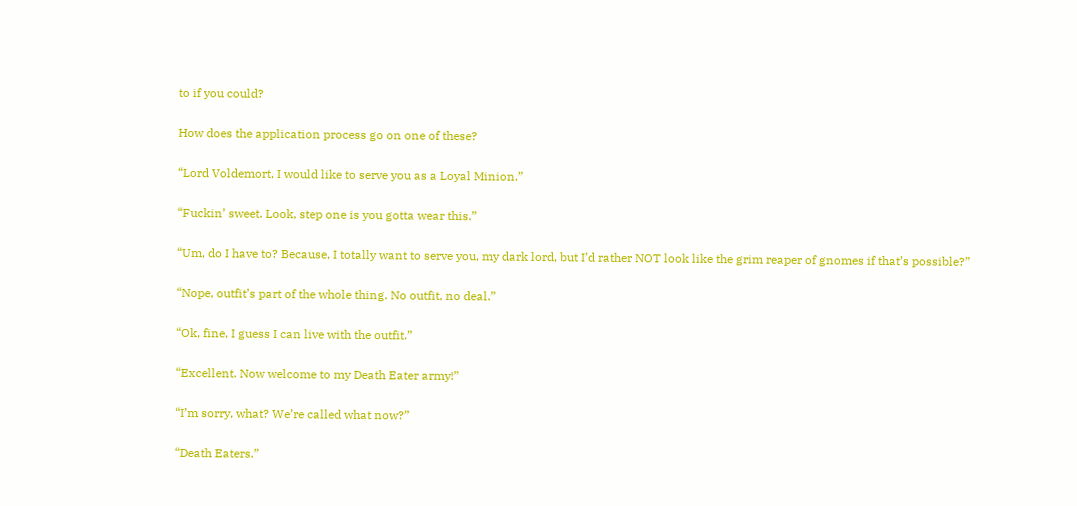to if you could?

How does the application process go on one of these?

“Lord Voldemort, I would like to serve you as a Loyal Minion.”

“Fuckin’ sweet. Look, step one is you gotta wear this.”

“Um, do I have to? Because, I totally want to serve you, my dark lord, but I’d rather NOT look like the grim reaper of gnomes if that’s possible?”

“Nope, outfit’s part of the whole thing. No outfit, no deal.”

“Ok, fine, I guess I can live with the outfit.”

“Excellent. Now welcome to my Death Eater army!”

“I’m sorry, what? We’re called what now?”

“Death Eaters.”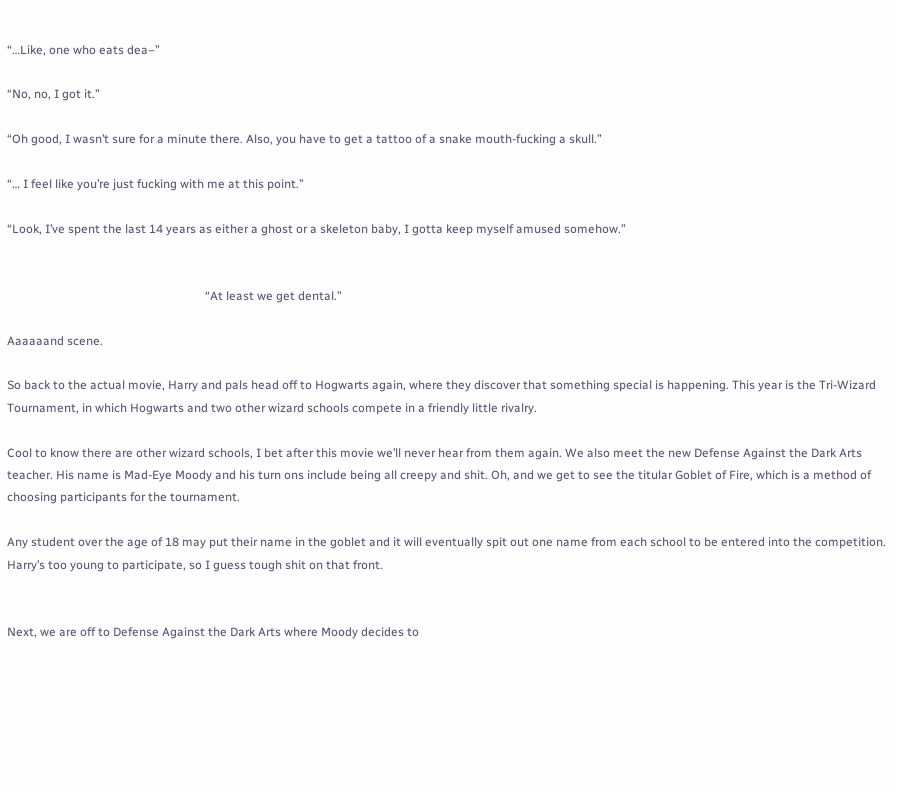“…Like, one who eats dea–”

“No, no, I got it.”

“Oh good, I wasn’t sure for a minute there. Also, you have to get a tattoo of a snake mouth-fucking a skull.”

“… I feel like you’re just fucking with me at this point.”

“Look, I’ve spent the last 14 years as either a ghost or a skeleton baby, I gotta keep myself amused somehow.”


                                                                  “At least we get dental.”

Aaaaaand scene.

So back to the actual movie, Harry and pals head off to Hogwarts again, where they discover that something special is happening. This year is the Tri-Wizard Tournament, in which Hogwarts and two other wizard schools compete in a friendly little rivalry.

Cool to know there are other wizard schools, I bet after this movie we’ll never hear from them again. We also meet the new Defense Against the Dark Arts teacher. His name is Mad-Eye Moody and his turn ons include being all creepy and shit. Oh, and we get to see the titular Goblet of Fire, which is a method of choosing participants for the tournament.

Any student over the age of 18 may put their name in the goblet and it will eventually spit out one name from each school to be entered into the competition. Harry’s too young to participate, so I guess tough shit on that front.


Next, we are off to Defense Against the Dark Arts where Moody decides to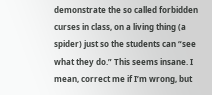demonstrate the so called forbidden curses in class, on a living thing (a spider) just so the students can “see what they do.” This seems insane. I mean, correct me if I’m wrong, but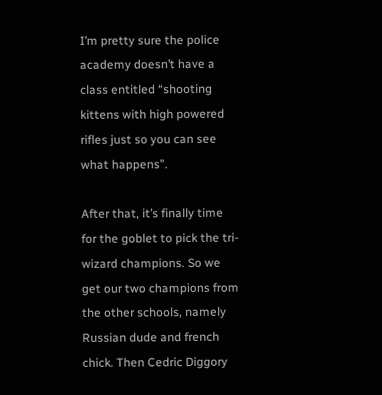I’m pretty sure the police academy doesn’t have a class entitled “shooting kittens with high powered rifles just so you can see what happens”.

After that, it’s finally time for the goblet to pick the tri-wizard champions. So we get our two champions from the other schools, namely Russian dude and french chick. Then Cedric Diggory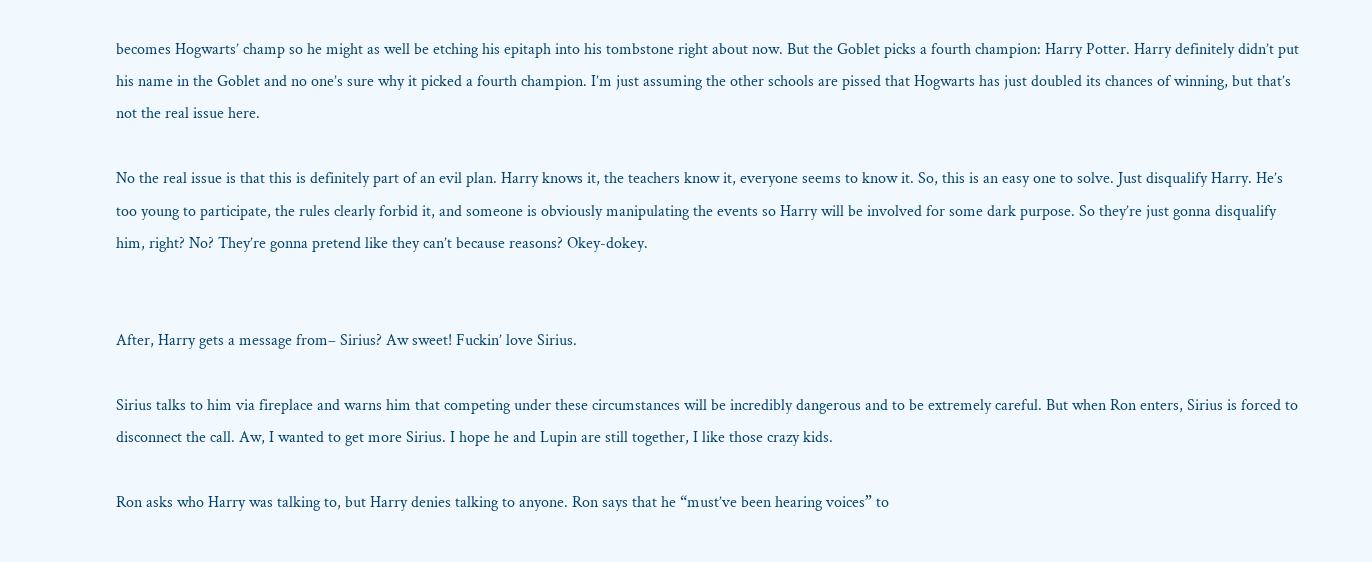becomes Hogwarts’ champ so he might as well be etching his epitaph into his tombstone right about now. But the Goblet picks a fourth champion: Harry Potter. Harry definitely didn’t put his name in the Goblet and no one’s sure why it picked a fourth champion. I’m just assuming the other schools are pissed that Hogwarts has just doubled its chances of winning, but that’s not the real issue here.

No the real issue is that this is definitely part of an evil plan. Harry knows it, the teachers know it, everyone seems to know it. So, this is an easy one to solve. Just disqualify Harry. He’s too young to participate, the rules clearly forbid it, and someone is obviously manipulating the events so Harry will be involved for some dark purpose. So they’re just gonna disqualify him, right? No? They’re gonna pretend like they can’t because reasons? Okey-dokey.


After, Harry gets a message from– Sirius? Aw sweet! Fuckin’ love Sirius.

Sirius talks to him via fireplace and warns him that competing under these circumstances will be incredibly dangerous and to be extremely careful. But when Ron enters, Sirius is forced to disconnect the call. Aw, I wanted to get more Sirius. I hope he and Lupin are still together, I like those crazy kids.

Ron asks who Harry was talking to, but Harry denies talking to anyone. Ron says that he “must’ve been hearing voices” to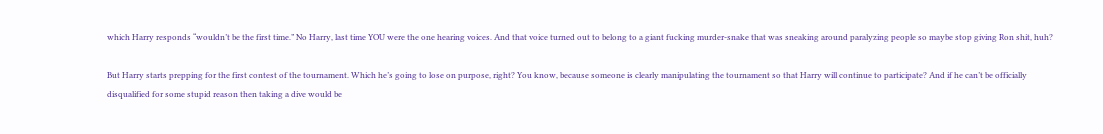which Harry responds “wouldn’t be the first time.” No Harry, last time YOU were the one hearing voices. And that voice turned out to belong to a giant fucking murder-snake that was sneaking around paralyzing people so maybe stop giving Ron shit, huh?

But Harry starts prepping for the first contest of the tournament. Which he’s going to lose on purpose, right? You know, because someone is clearly manipulating the tournament so that Harry will continue to participate? And if he can’t be officially disqualified for some stupid reason then taking a dive would be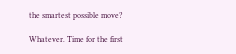the smartest possible move?

Whatever. Time for the first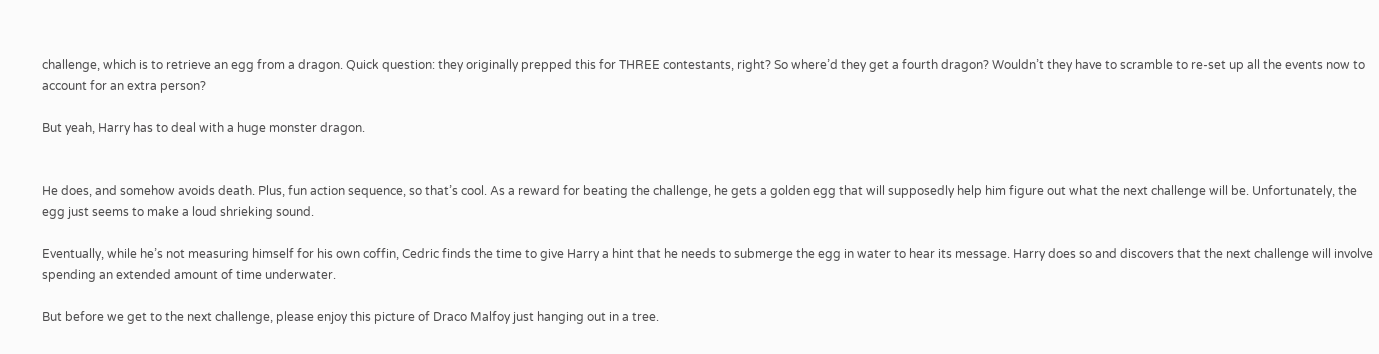challenge, which is to retrieve an egg from a dragon. Quick question: they originally prepped this for THREE contestants, right? So where’d they get a fourth dragon? Wouldn’t they have to scramble to re-set up all the events now to account for an extra person?

But yeah, Harry has to deal with a huge monster dragon.


He does, and somehow avoids death. Plus, fun action sequence, so that’s cool. As a reward for beating the challenge, he gets a golden egg that will supposedly help him figure out what the next challenge will be. Unfortunately, the egg just seems to make a loud shrieking sound.

Eventually, while he’s not measuring himself for his own coffin, Cedric finds the time to give Harry a hint that he needs to submerge the egg in water to hear its message. Harry does so and discovers that the next challenge will involve spending an extended amount of time underwater.

But before we get to the next challenge, please enjoy this picture of Draco Malfoy just hanging out in a tree.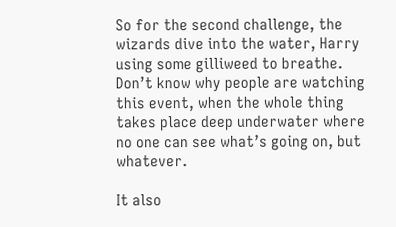So for the second challenge, the wizards dive into the water, Harry using some gilliweed to breathe. Don’t know why people are watching this event, when the whole thing takes place deep underwater where no one can see what’s going on, but whatever.

It also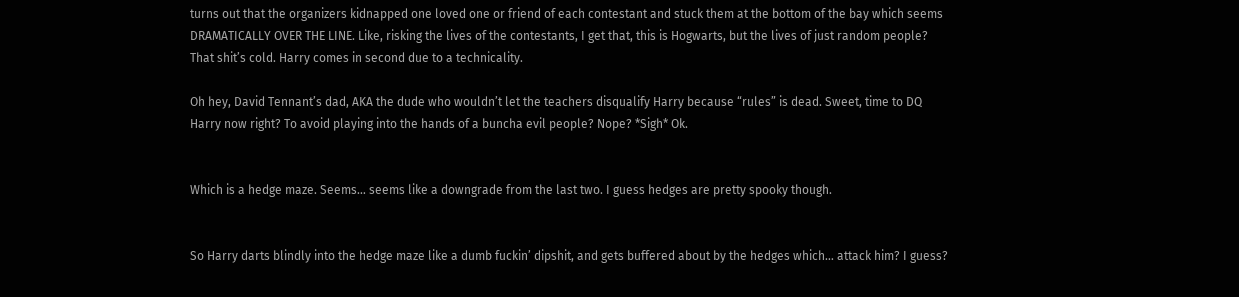turns out that the organizers kidnapped one loved one or friend of each contestant and stuck them at the bottom of the bay which seems DRAMATICALLY OVER THE LINE. Like, risking the lives of the contestants, I get that, this is Hogwarts, but the lives of just random people? That shit’s cold. Harry comes in second due to a technicality.

Oh hey, David Tennant’s dad, AKA the dude who wouldn’t let the teachers disqualify Harry because “rules” is dead. Sweet, time to DQ Harry now right? To avoid playing into the hands of a buncha evil people? Nope? *Sigh* Ok.


Which is a hedge maze. Seems… seems like a downgrade from the last two. I guess hedges are pretty spooky though.


So Harry darts blindly into the hedge maze like a dumb fuckin’ dipshit, and gets buffered about by the hedges which… attack him? I guess?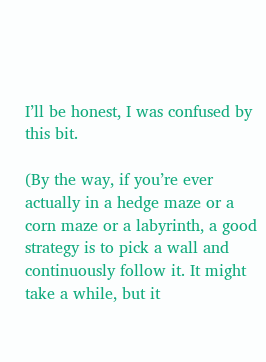I’ll be honest, I was confused by this bit.

(By the way, if you’re ever actually in a hedge maze or a corn maze or a labyrinth, a good strategy is to pick a wall and continuously follow it. It might take a while, but it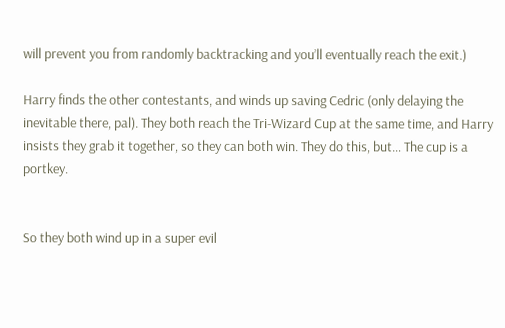will prevent you from randomly backtracking and you’ll eventually reach the exit.)

Harry finds the other contestants, and winds up saving Cedric (only delaying the inevitable there, pal). They both reach the Tri-Wizard Cup at the same time, and Harry insists they grab it together, so they can both win. They do this, but… The cup is a portkey.


So they both wind up in a super evil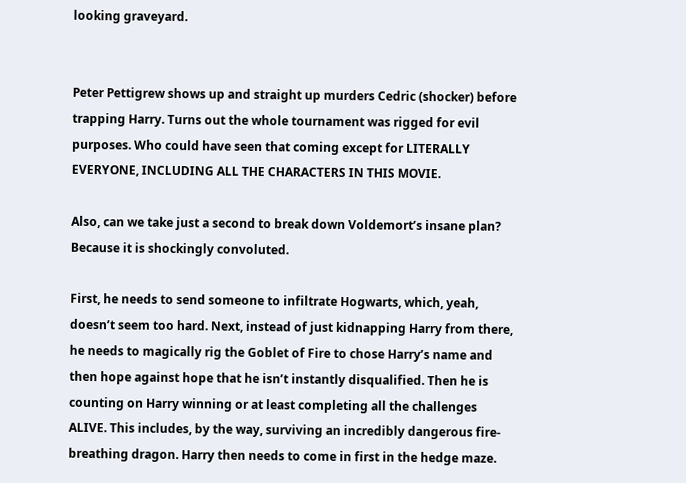looking graveyard.


Peter Pettigrew shows up and straight up murders Cedric (shocker) before trapping Harry. Turns out the whole tournament was rigged for evil purposes. Who could have seen that coming except for LITERALLY EVERYONE, INCLUDING ALL THE CHARACTERS IN THIS MOVIE.

Also, can we take just a second to break down Voldemort’s insane plan? Because it is shockingly convoluted.

First, he needs to send someone to infiltrate Hogwarts, which, yeah, doesn’t seem too hard. Next, instead of just kidnapping Harry from there, he needs to magically rig the Goblet of Fire to chose Harry’s name and then hope against hope that he isn’t instantly disqualified. Then he is counting on Harry winning or at least completing all the challenges ALIVE. This includes, by the way, surviving an incredibly dangerous fire-breathing dragon. Harry then needs to come in first in the hedge maze.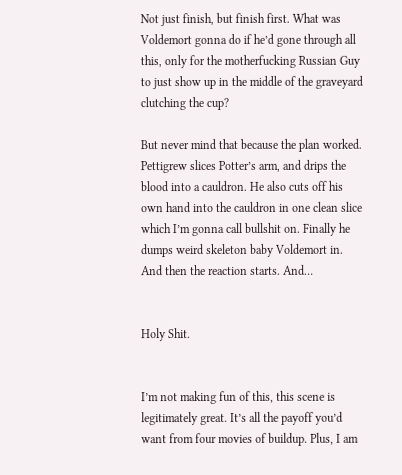Not just finish, but finish first. What was Voldemort gonna do if he’d gone through all this, only for the motherfucking Russian Guy to just show up in the middle of the graveyard clutching the cup?

But never mind that because the plan worked. Pettigrew slices Potter’s arm, and drips the blood into a cauldron. He also cuts off his own hand into the cauldron in one clean slice which I’m gonna call bullshit on. Finally he dumps weird skeleton baby Voldemort in. And then the reaction starts. And…


Holy Shit.


I’m not making fun of this, this scene is legitimately great. It’s all the payoff you’d want from four movies of buildup. Plus, I am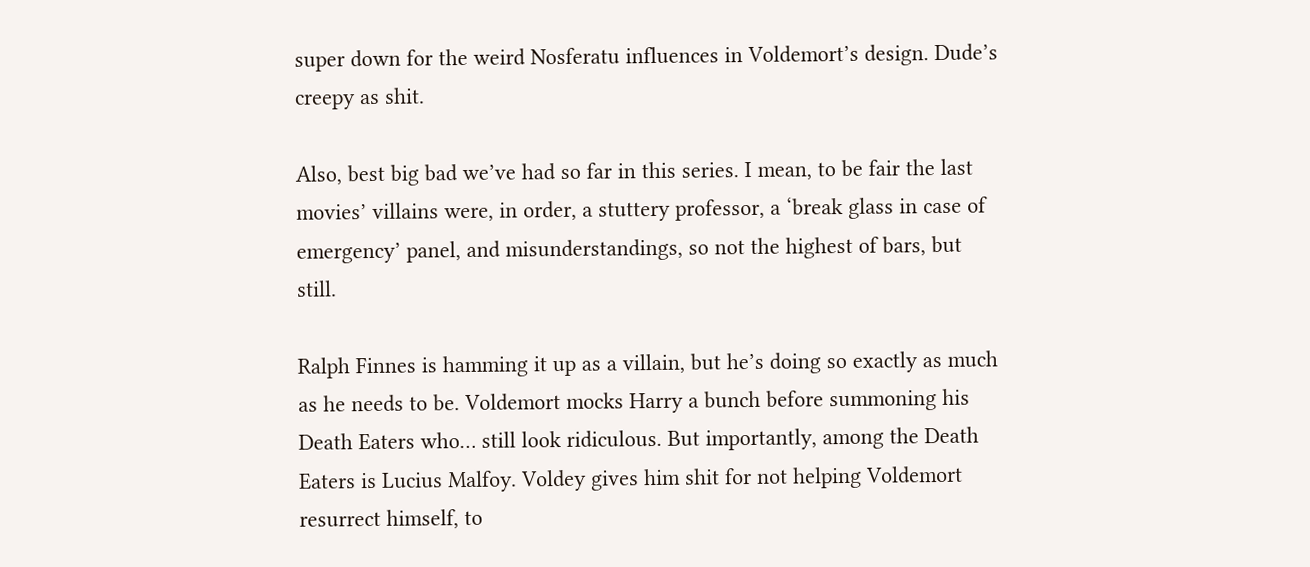super down for the weird Nosferatu influences in Voldemort’s design. Dude’s creepy as shit.

Also, best big bad we’ve had so far in this series. I mean, to be fair the last movies’ villains were, in order, a stuttery professor, a ‘break glass in case of emergency’ panel, and misunderstandings, so not the highest of bars, but still.

Ralph Finnes is hamming it up as a villain, but he’s doing so exactly as much as he needs to be. Voldemort mocks Harry a bunch before summoning his Death Eaters who… still look ridiculous. But importantly, among the Death Eaters is Lucius Malfoy. Voldey gives him shit for not helping Voldemort resurrect himself, to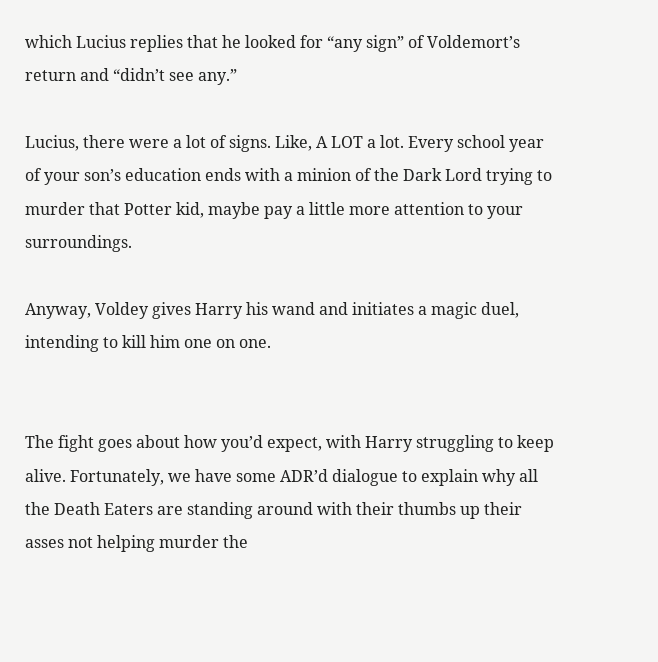which Lucius replies that he looked for “any sign” of Voldemort’s return and “didn’t see any.”

Lucius, there were a lot of signs. Like, A LOT a lot. Every school year of your son’s education ends with a minion of the Dark Lord trying to murder that Potter kid, maybe pay a little more attention to your surroundings.

Anyway, Voldey gives Harry his wand and initiates a magic duel, intending to kill him one on one.


The fight goes about how you’d expect, with Harry struggling to keep alive. Fortunately, we have some ADR’d dialogue to explain why all the Death Eaters are standing around with their thumbs up their asses not helping murder the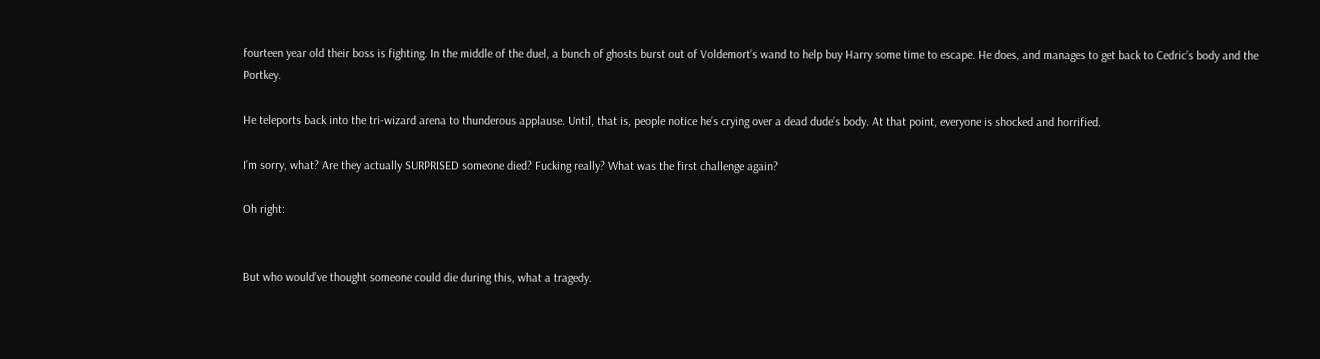fourteen year old their boss is fighting. In the middle of the duel, a bunch of ghosts burst out of Voldemort’s wand to help buy Harry some time to escape. He does, and manages to get back to Cedric’s body and the Portkey.

He teleports back into the tri-wizard arena to thunderous applause. Until, that is, people notice he’s crying over a dead dude’s body. At that point, everyone is shocked and horrified.

I’m sorry, what? Are they actually SURPRISED someone died? Fucking really? What was the first challenge again?

Oh right:


But who would’ve thought someone could die during this, what a tragedy.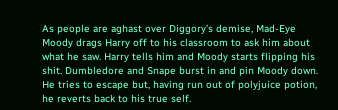As people are aghast over Diggory’s demise, Mad-Eye Moody drags Harry off to his classroom to ask him about what he saw. Harry tells him and Moody starts flipping his shit. Dumbledore and Snape burst in and pin Moody down. He tries to escape but, having run out of polyjuice potion, he reverts back to his true self.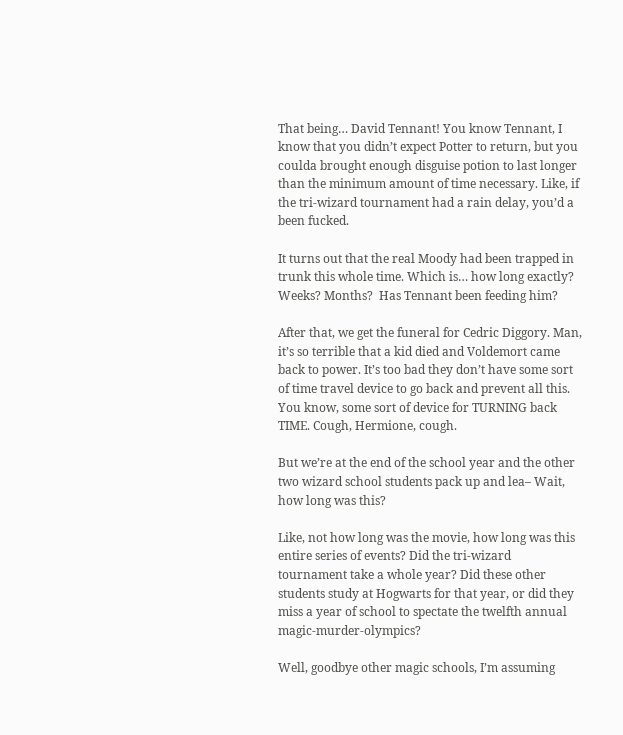That being… David Tennant! You know Tennant, I know that you didn’t expect Potter to return, but you coulda brought enough disguise potion to last longer than the minimum amount of time necessary. Like, if the tri-wizard tournament had a rain delay, you’d a been fucked.

It turns out that the real Moody had been trapped in trunk this whole time. Which is… how long exactly? Weeks? Months?  Has Tennant been feeding him?

After that, we get the funeral for Cedric Diggory. Man, it’s so terrible that a kid died and Voldemort came back to power. It’s too bad they don’t have some sort of time travel device to go back and prevent all this. You know, some sort of device for TURNING back TIME. Cough, Hermione, cough.

But we’re at the end of the school year and the other two wizard school students pack up and lea– Wait, how long was this?

Like, not how long was the movie, how long was this entire series of events? Did the tri-wizard tournament take a whole year? Did these other students study at Hogwarts for that year, or did they miss a year of school to spectate the twelfth annual magic-murder-olympics?

Well, goodbye other magic schools, I’m assuming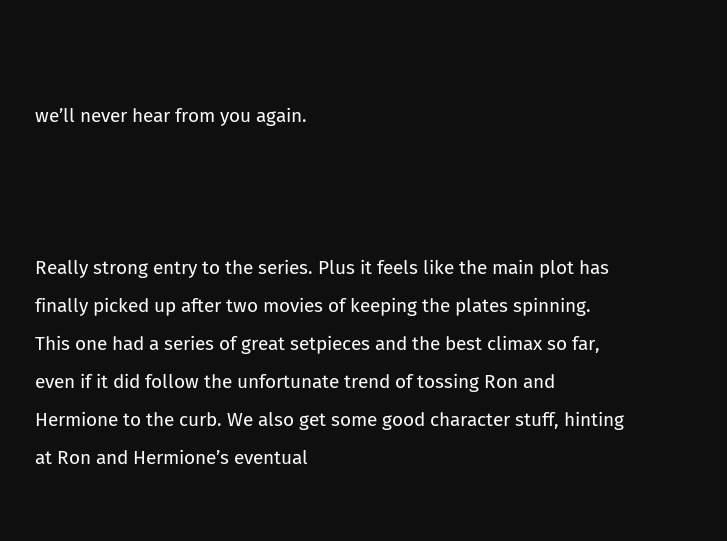we’ll never hear from you again.



Really strong entry to the series. Plus it feels like the main plot has finally picked up after two movies of keeping the plates spinning. This one had a series of great setpieces and the best climax so far, even if it did follow the unfortunate trend of tossing Ron and Hermione to the curb. We also get some good character stuff, hinting at Ron and Hermione’s eventual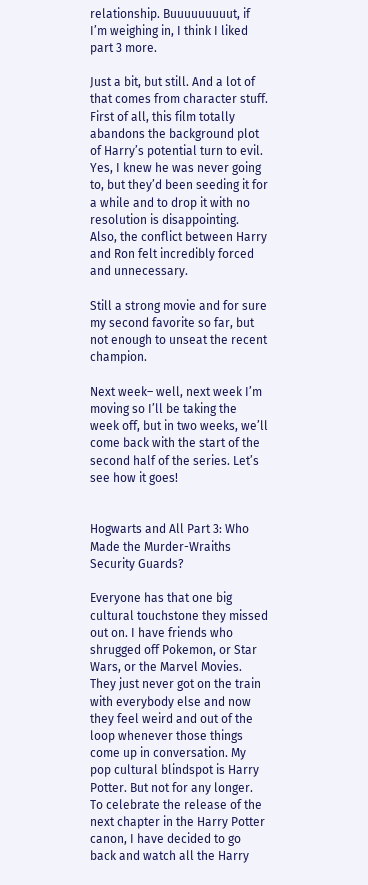relationship. Buuuuuuuuut, if I’m weighing in, I think I liked part 3 more.

Just a bit, but still. And a lot of that comes from character stuff. First of all, this film totally abandons the background plot of Harry’s potential turn to evil. Yes, I knew he was never going to, but they’d been seeding it for a while and to drop it with no resolution is disappointing. Also, the conflict between Harry and Ron felt incredibly forced and unnecessary.

Still a strong movie and for sure my second favorite so far, but not enough to unseat the recent champion.

Next week– well, next week I’m moving so I’ll be taking the week off, but in two weeks, we’ll come back with the start of the second half of the series. Let’s see how it goes!


Hogwarts and All Part 3: Who Made the Murder-Wraiths Security Guards?

Everyone has that one big cultural touchstone they missed out on. I have friends who shrugged off Pokemon, or Star Wars, or the Marvel Movies. They just never got on the train with everybody else and now they feel weird and out of the loop whenever those things come up in conversation. My pop cultural blindspot is Harry Potter. But not for any longer. To celebrate the release of the next chapter in the Harry Potter canon, I have decided to go back and watch all the Harry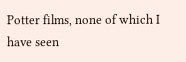Potter films, none of which I have seen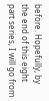before. Hopefully, by the end of this eight part series, I will go from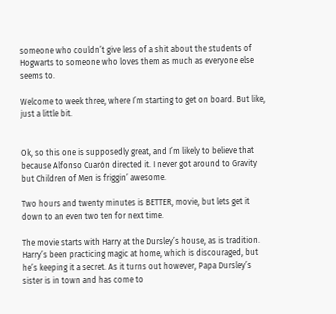someone who couldn’t give less of a shit about the students of Hogwarts to someone who loves them as much as everyone else seems to.

Welcome to week three, where I’m starting to get on board. But like, just a little bit.


Ok, so this one is supposedly great, and I’m likely to believe that because Alfonso Cuarón directed it. I never got around to Gravity but Children of Men is friggin’ awesome.

Two hours and twenty minutes is BETTER, movie, but lets get it down to an even two ten for next time.

The movie starts with Harry at the Dursley’s house, as is tradition. Harry’s been practicing magic at home, which is discouraged, but he’s keeping it a secret. As it turns out however, Papa Dursley’s sister is in town and has come to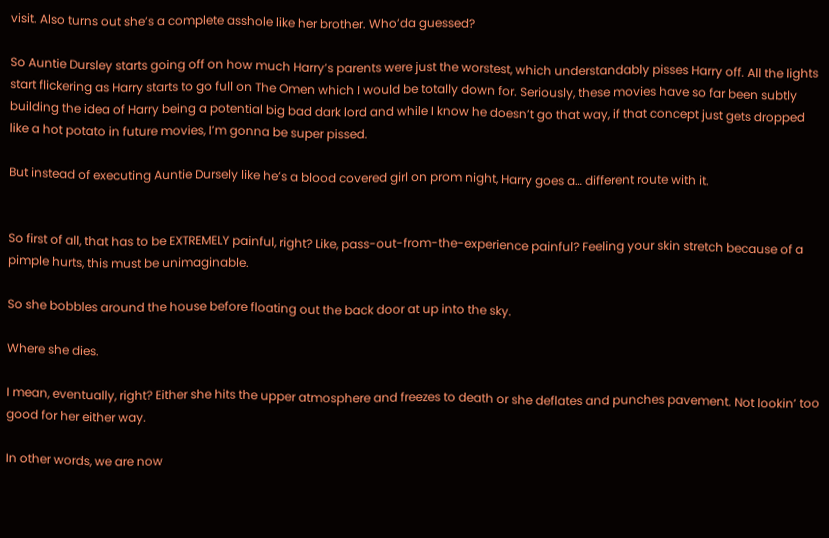visit. Also turns out she’s a complete asshole like her brother. Who’da guessed?

So Auntie Dursley starts going off on how much Harry’s parents were just the worstest, which understandably pisses Harry off. All the lights start flickering as Harry starts to go full on The Omen which I would be totally down for. Seriously, these movies have so far been subtly building the idea of Harry being a potential big bad dark lord and while I know he doesn’t go that way, if that concept just gets dropped like a hot potato in future movies, I’m gonna be super pissed.

But instead of executing Auntie Dursely like he’s a blood covered girl on prom night, Harry goes a… different route with it.


So first of all, that has to be EXTREMELY painful, right? Like, pass-out-from-the-experience painful? Feeling your skin stretch because of a pimple hurts, this must be unimaginable.

So she bobbles around the house before floating out the back door at up into the sky.

Where she dies.

I mean, eventually, right? Either she hits the upper atmosphere and freezes to death or she deflates and punches pavement. Not lookin’ too good for her either way.

In other words, we are now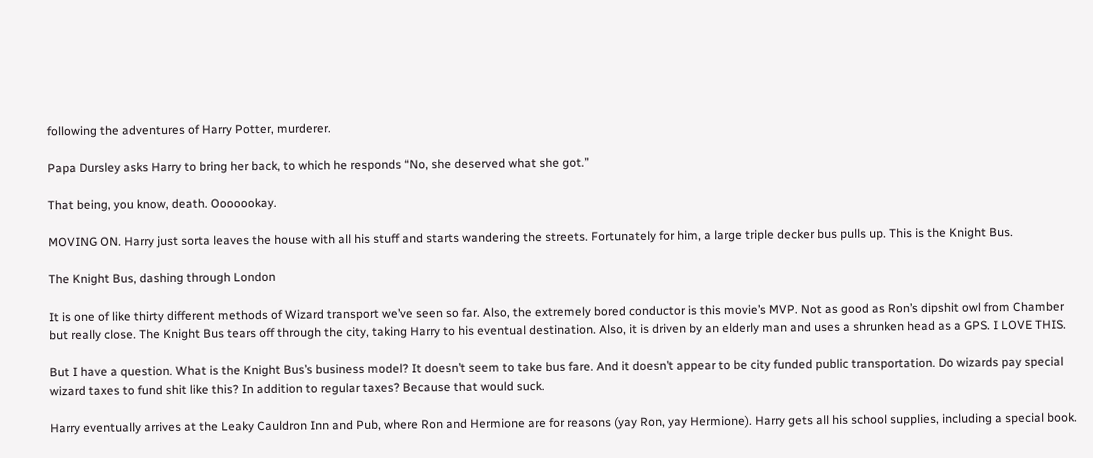following the adventures of Harry Potter, murderer.

Papa Dursley asks Harry to bring her back, to which he responds “No, she deserved what she got.”

That being, you know, death. Ooooookay.

MOVING ON. Harry just sorta leaves the house with all his stuff and starts wandering the streets. Fortunately for him, a large triple decker bus pulls up. This is the Knight Bus.

The Knight Bus, dashing through London

It is one of like thirty different methods of Wizard transport we’ve seen so far. Also, the extremely bored conductor is this movie’s MVP. Not as good as Ron’s dipshit owl from Chamber but really close. The Knight Bus tears off through the city, taking Harry to his eventual destination. Also, it is driven by an elderly man and uses a shrunken head as a GPS. I LOVE THIS.

But I have a question. What is the Knight Bus’s business model? It doesn’t seem to take bus fare. And it doesn’t appear to be city funded public transportation. Do wizards pay special wizard taxes to fund shit like this? In addition to regular taxes? Because that would suck.

Harry eventually arrives at the Leaky Cauldron Inn and Pub, where Ron and Hermione are for reasons (yay Ron, yay Hermione). Harry gets all his school supplies, including a special book.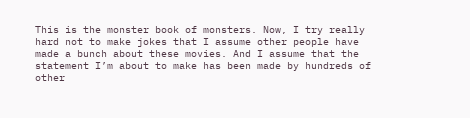This is the monster book of monsters. Now, I try really hard not to make jokes that I assume other people have made a bunch about these movies. And I assume that the statement I’m about to make has been made by hundreds of other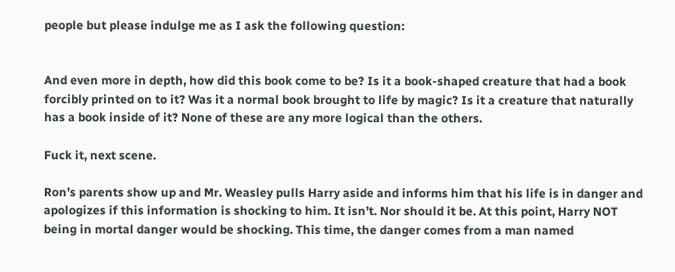people but please indulge me as I ask the following question:


And even more in depth, how did this book come to be? Is it a book-shaped creature that had a book forcibly printed on to it? Was it a normal book brought to life by magic? Is it a creature that naturally has a book inside of it? None of these are any more logical than the others.

Fuck it, next scene.

Ron’s parents show up and Mr. Weasley pulls Harry aside and informs him that his life is in danger and apologizes if this information is shocking to him. It isn’t. Nor should it be. At this point, Harry NOT being in mortal danger would be shocking. This time, the danger comes from a man named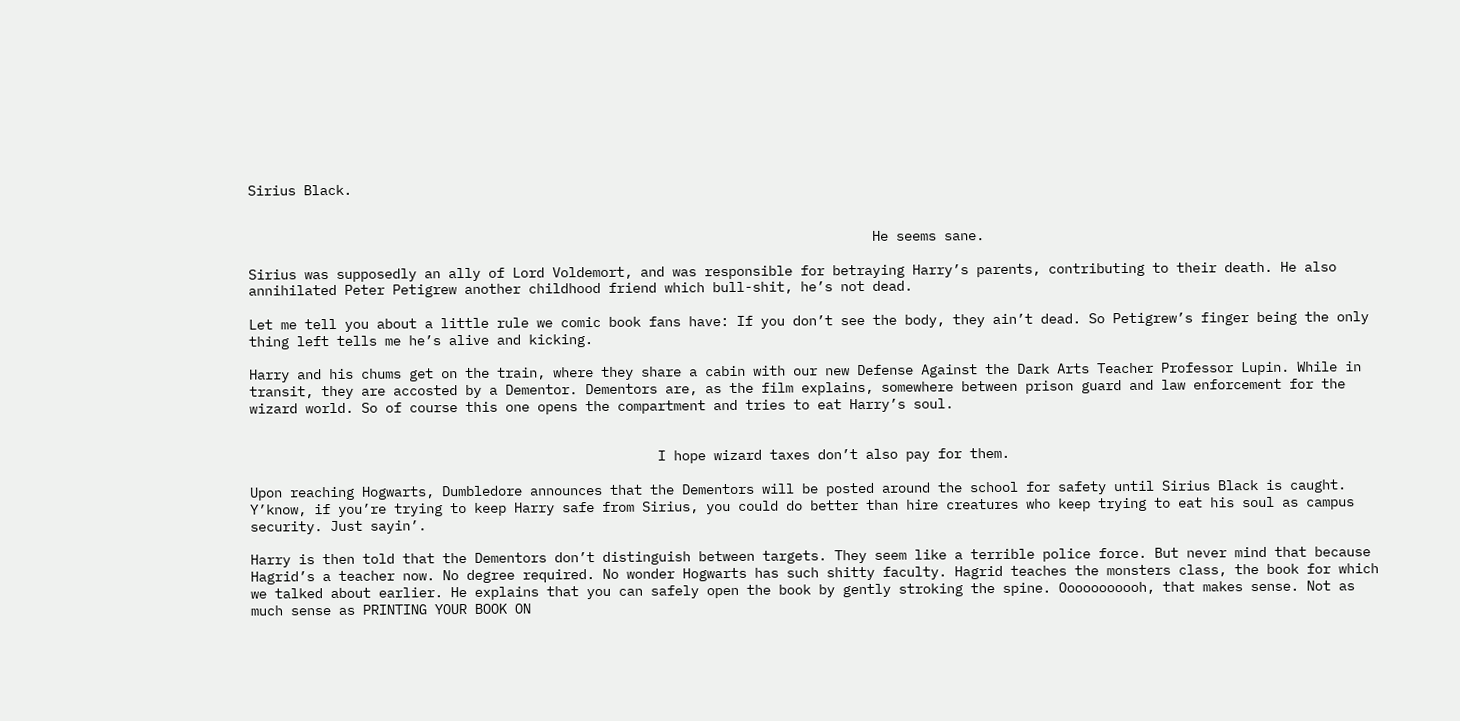Sirius Black.


                                                                              He seems sane.

Sirius was supposedly an ally of Lord Voldemort, and was responsible for betraying Harry’s parents, contributing to their death. He also annihilated Peter Petigrew another childhood friend which bull-shit, he’s not dead.

Let me tell you about a little rule we comic book fans have: If you don’t see the body, they ain’t dead. So Petigrew’s finger being the only thing left tells me he’s alive and kicking.

Harry and his chums get on the train, where they share a cabin with our new Defense Against the Dark Arts Teacher Professor Lupin. While in transit, they are accosted by a Dementor. Dementors are, as the film explains, somewhere between prison guard and law enforcement for the wizard world. So of course this one opens the compartment and tries to eat Harry’s soul.


                                                   I hope wizard taxes don’t also pay for them.

Upon reaching Hogwarts, Dumbledore announces that the Dementors will be posted around the school for safety until Sirius Black is caught. Y’know, if you’re trying to keep Harry safe from Sirius, you could do better than hire creatures who keep trying to eat his soul as campus security. Just sayin’.

Harry is then told that the Dementors don’t distinguish between targets. They seem like a terrible police force. But never mind that because Hagrid’s a teacher now. No degree required. No wonder Hogwarts has such shitty faculty. Hagrid teaches the monsters class, the book for which we talked about earlier. He explains that you can safely open the book by gently stroking the spine. Ooooooooooh, that makes sense. Not as much sense as PRINTING YOUR BOOK ON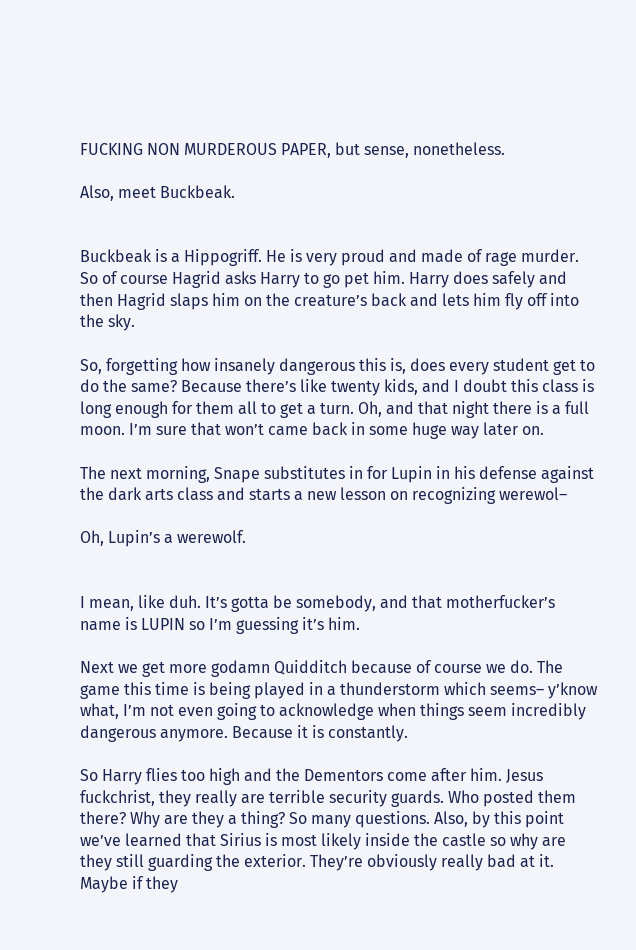FUCKING NON MURDEROUS PAPER, but sense, nonetheless.

Also, meet Buckbeak.


Buckbeak is a Hippogriff. He is very proud and made of rage murder. So of course Hagrid asks Harry to go pet him. Harry does safely and then Hagrid slaps him on the creature’s back and lets him fly off into the sky.

So, forgetting how insanely dangerous this is, does every student get to do the same? Because there’s like twenty kids, and I doubt this class is long enough for them all to get a turn. Oh, and that night there is a full moon. I’m sure that won’t came back in some huge way later on.

The next morning, Snape substitutes in for Lupin in his defense against the dark arts class and starts a new lesson on recognizing werewol–

Oh, Lupin’s a werewolf.


I mean, like duh. It’s gotta be somebody, and that motherfucker’s name is LUPIN so I’m guessing it’s him.

Next we get more godamn Quidditch because of course we do. The game this time is being played in a thunderstorm which seems– y’know what, I’m not even going to acknowledge when things seem incredibly dangerous anymore. Because it is constantly.

So Harry flies too high and the Dementors come after him. Jesus fuckchrist, they really are terrible security guards. Who posted them there? Why are they a thing? So many questions. Also, by this point we’ve learned that Sirius is most likely inside the castle so why are they still guarding the exterior. They’re obviously really bad at it. Maybe if they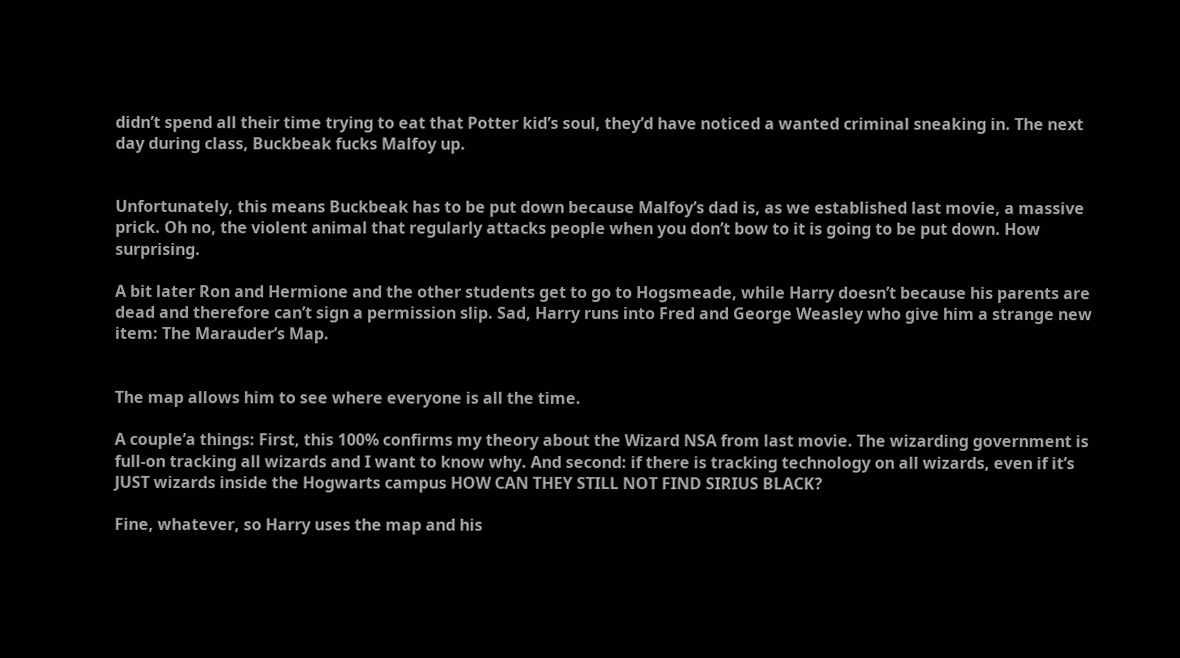didn’t spend all their time trying to eat that Potter kid’s soul, they’d have noticed a wanted criminal sneaking in. The next day during class, Buckbeak fucks Malfoy up.


Unfortunately, this means Buckbeak has to be put down because Malfoy’s dad is, as we established last movie, a massive prick. Oh no, the violent animal that regularly attacks people when you don’t bow to it is going to be put down. How surprising.

A bit later Ron and Hermione and the other students get to go to Hogsmeade, while Harry doesn’t because his parents are dead and therefore can’t sign a permission slip. Sad, Harry runs into Fred and George Weasley who give him a strange new item: The Marauder’s Map.


The map allows him to see where everyone is all the time.

A couple’a things: First, this 100% confirms my theory about the Wizard NSA from last movie. The wizarding government is full-on tracking all wizards and I want to know why. And second: if there is tracking technology on all wizards, even if it’s JUST wizards inside the Hogwarts campus HOW CAN THEY STILL NOT FIND SIRIUS BLACK?

Fine, whatever, so Harry uses the map and his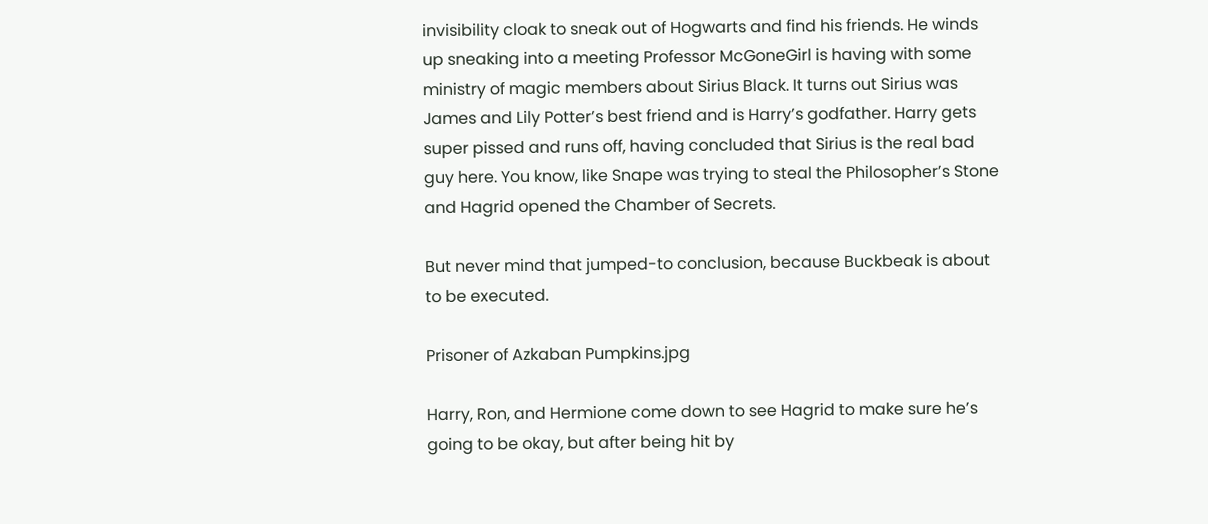invisibility cloak to sneak out of Hogwarts and find his friends. He winds up sneaking into a meeting Professor McGoneGirl is having with some ministry of magic members about Sirius Black. It turns out Sirius was James and Lily Potter’s best friend and is Harry’s godfather. Harry gets super pissed and runs off, having concluded that Sirius is the real bad guy here. You know, like Snape was trying to steal the Philosopher’s Stone and Hagrid opened the Chamber of Secrets.

But never mind that jumped-to conclusion, because Buckbeak is about to be executed.

Prisoner of Azkaban Pumpkins.jpg

Harry, Ron, and Hermione come down to see Hagrid to make sure he’s going to be okay, but after being hit by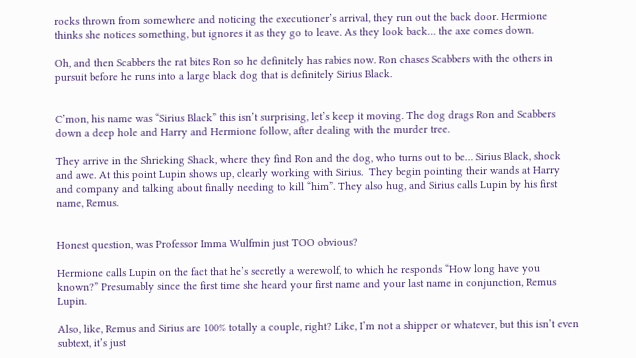rocks thrown from somewhere and noticing the executioner’s arrival, they run out the back door. Hermione thinks she notices something, but ignores it as they go to leave. As they look back… the axe comes down.

Oh, and then Scabbers the rat bites Ron so he definitely has rabies now. Ron chases Scabbers with the others in pursuit before he runs into a large black dog that is definitely Sirius Black.


C’mon, his name was “Sirius Black” this isn’t surprising, let’s keep it moving. The dog drags Ron and Scabbers down a deep hole and Harry and Hermione follow, after dealing with the murder tree.

They arrive in the Shrieking Shack, where they find Ron and the dog, who turns out to be… Sirius Black, shock and awe. At this point Lupin shows up, clearly working with Sirius.  They begin pointing their wands at Harry and company and talking about finally needing to kill “him”. They also hug, and Sirius calls Lupin by his first name, Remus.


Honest question, was Professor Imma Wulfmin just TOO obvious?

Hermione calls Lupin on the fact that he’s secretly a werewolf, to which he responds “How long have you known?” Presumably since the first time she heard your first name and your last name in conjunction, Remus Lupin.

Also, like, Remus and Sirius are 100% totally a couple, right? Like, I’m not a shipper or whatever, but this isn’t even subtext, it’s just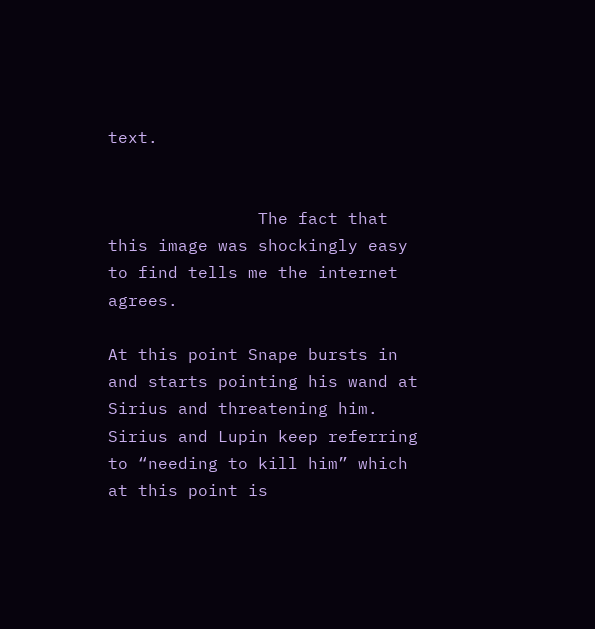text.


               The fact that this image was shockingly easy to find tells me the internet agrees.

At this point Snape bursts in and starts pointing his wand at Sirius and threatening him. Sirius and Lupin keep referring to “needing to kill him” which at this point is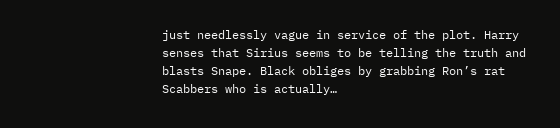just needlessly vague in service of the plot. Harry senses that Sirius seems to be telling the truth and blasts Snape. Black obliges by grabbing Ron’s rat Scabbers who is actually…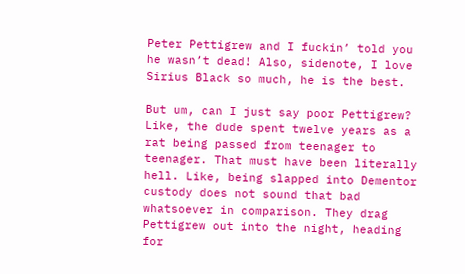Peter Pettigrew and I fuckin’ told you he wasn’t dead! Also, sidenote, I love Sirius Black so much, he is the best.

But um, can I just say poor Pettigrew? Like, the dude spent twelve years as a rat being passed from teenager to teenager. That must have been literally hell. Like, being slapped into Dementor custody does not sound that bad whatsoever in comparison. They drag Pettigrew out into the night, heading for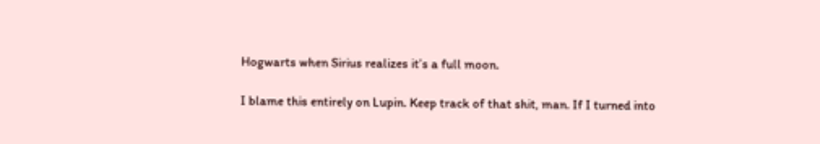Hogwarts when Sirius realizes it’s a full moon.

I blame this entirely on Lupin. Keep track of that shit, man. If I turned into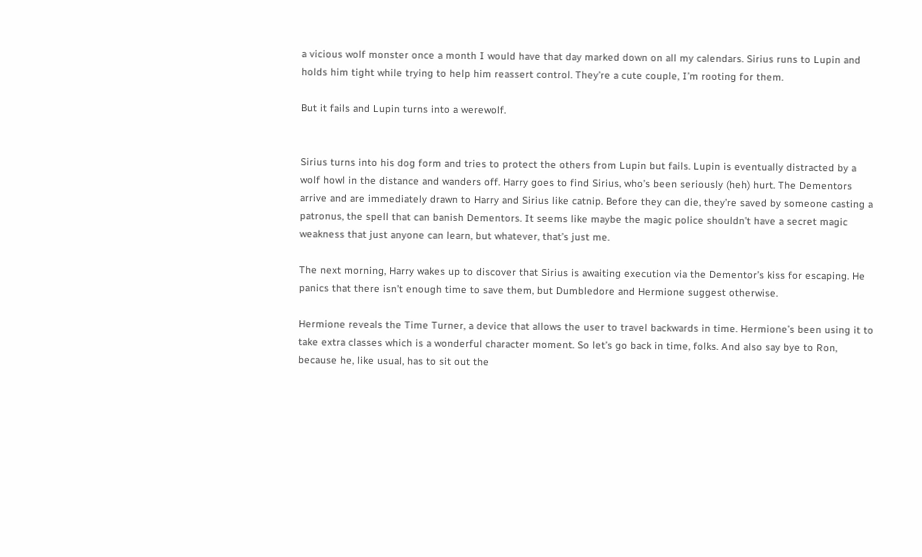a vicious wolf monster once a month I would have that day marked down on all my calendars. Sirius runs to Lupin and holds him tight while trying to help him reassert control. They’re a cute couple, I’m rooting for them.

But it fails and Lupin turns into a werewolf.


Sirius turns into his dog form and tries to protect the others from Lupin but fails. Lupin is eventually distracted by a wolf howl in the distance and wanders off. Harry goes to find Sirius, who’s been seriously (heh) hurt. The Dementors arrive and are immediately drawn to Harry and Sirius like catnip. Before they can die, they’re saved by someone casting a patronus, the spell that can banish Dementors. It seems like maybe the magic police shouldn’t have a secret magic weakness that just anyone can learn, but whatever, that’s just me.

The next morning, Harry wakes up to discover that Sirius is awaiting execution via the Dementor’s kiss for escaping. He panics that there isn’t enough time to save them, but Dumbledore and Hermione suggest otherwise.

Hermione reveals the Time Turner, a device that allows the user to travel backwards in time. Hermione’s been using it to take extra classes which is a wonderful character moment. So let’s go back in time, folks. And also say bye to Ron, because he, like usual, has to sit out the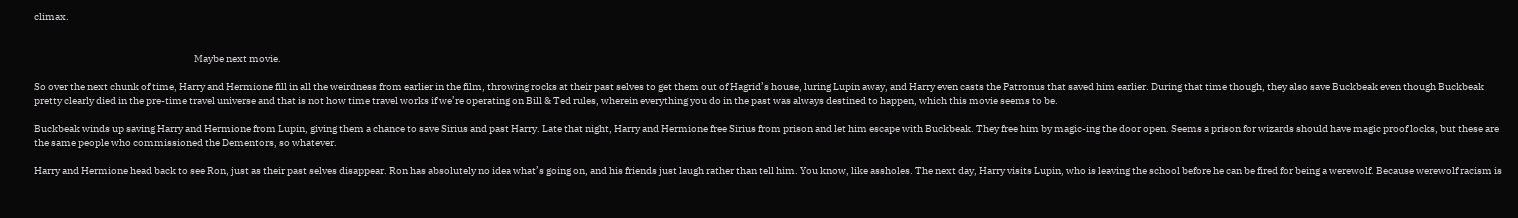climax.


                                                                                Maybe next movie.

So over the next chunk of time, Harry and Hermione fill in all the weirdness from earlier in the film, throwing rocks at their past selves to get them out of Hagrid’s house, luring Lupin away, and Harry even casts the Patronus that saved him earlier. During that time though, they also save Buckbeak even though Buckbeak pretty clearly died in the pre-time travel universe and that is not how time travel works if we’re operating on Bill & Ted rules, wherein everything you do in the past was always destined to happen, which this movie seems to be.

Buckbeak winds up saving Harry and Hermione from Lupin, giving them a chance to save Sirius and past Harry. Late that night, Harry and Hermione free Sirius from prison and let him escape with Buckbeak. They free him by magic-ing the door open. Seems a prison for wizards should have magic proof locks, but these are the same people who commissioned the Dementors, so whatever.

Harry and Hermione head back to see Ron, just as their past selves disappear. Ron has absolutely no idea what’s going on, and his friends just laugh rather than tell him. You know, like assholes. The next day, Harry visits Lupin, who is leaving the school before he can be fired for being a werewolf. Because werewolf racism is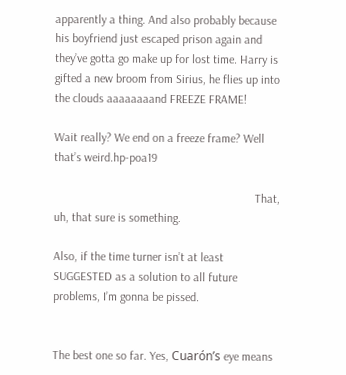apparently a thing. And also probably because his boyfriend just escaped prison again and they’ve gotta go make up for lost time. Harry is gifted a new broom from Sirius, he flies up into the clouds aaaaaaaand FREEZE FRAME!

Wait really? We end on a freeze frame? Well that’s weird.hp-poa19

                                                                   That, uh, that sure is something.

Also, if the time turner isn’t at least SUGGESTED as a solution to all future problems, I’m gonna be pissed.


The best one so far. Yes, Cuarón’s eye means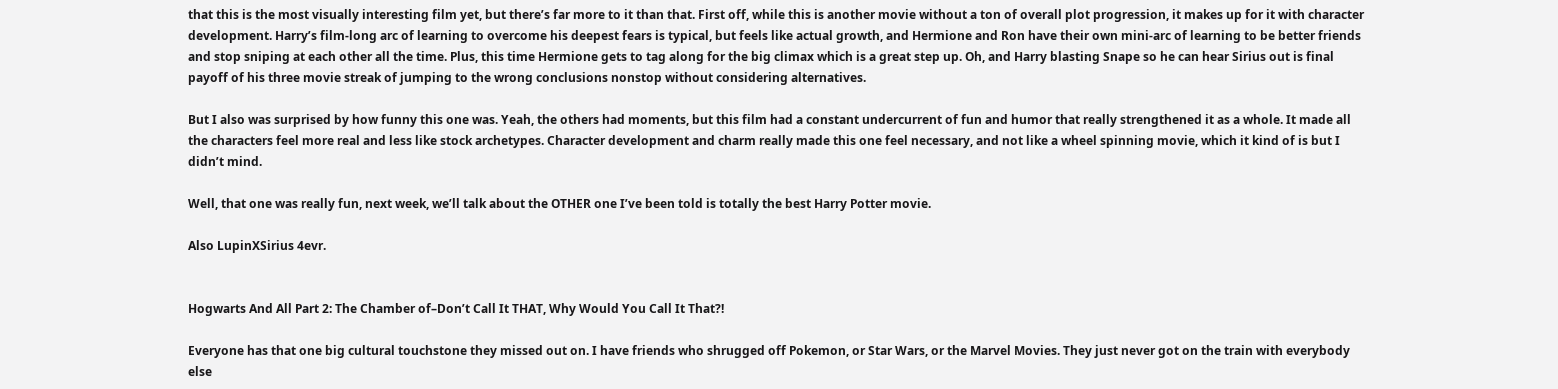that this is the most visually interesting film yet, but there’s far more to it than that. First off, while this is another movie without a ton of overall plot progression, it makes up for it with character development. Harry’s film-long arc of learning to overcome his deepest fears is typical, but feels like actual growth, and Hermione and Ron have their own mini-arc of learning to be better friends and stop sniping at each other all the time. Plus, this time Hermione gets to tag along for the big climax which is a great step up. Oh, and Harry blasting Snape so he can hear Sirius out is final payoff of his three movie streak of jumping to the wrong conclusions nonstop without considering alternatives.

But I also was surprised by how funny this one was. Yeah, the others had moments, but this film had a constant undercurrent of fun and humor that really strengthened it as a whole. It made all the characters feel more real and less like stock archetypes. Character development and charm really made this one feel necessary, and not like a wheel spinning movie, which it kind of is but I didn’t mind.

Well, that one was really fun, next week, we’ll talk about the OTHER one I’ve been told is totally the best Harry Potter movie.

Also LupinXSirius 4evr.


Hogwarts And All Part 2: The Chamber of–Don’t Call It THAT, Why Would You Call It That?!

Everyone has that one big cultural touchstone they missed out on. I have friends who shrugged off Pokemon, or Star Wars, or the Marvel Movies. They just never got on the train with everybody else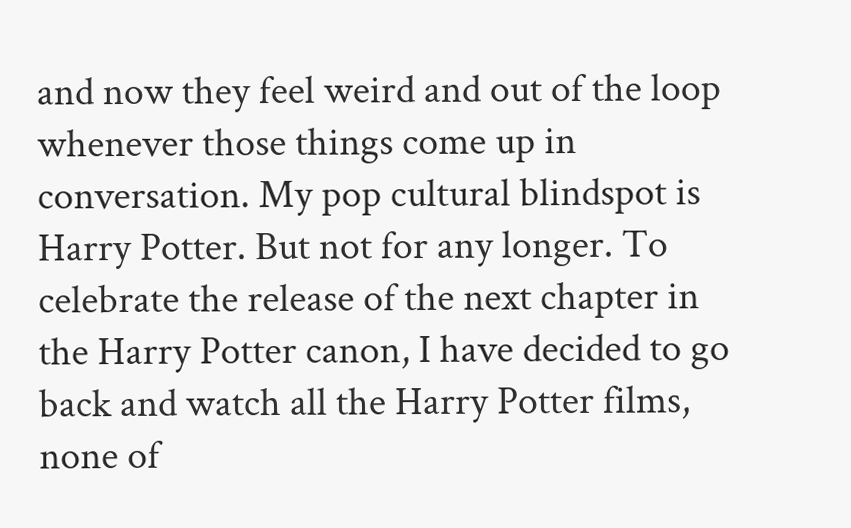and now they feel weird and out of the loop whenever those things come up in conversation. My pop cultural blindspot is Harry Potter. But not for any longer. To celebrate the release of the next chapter in the Harry Potter canon, I have decided to go back and watch all the Harry Potter films, none of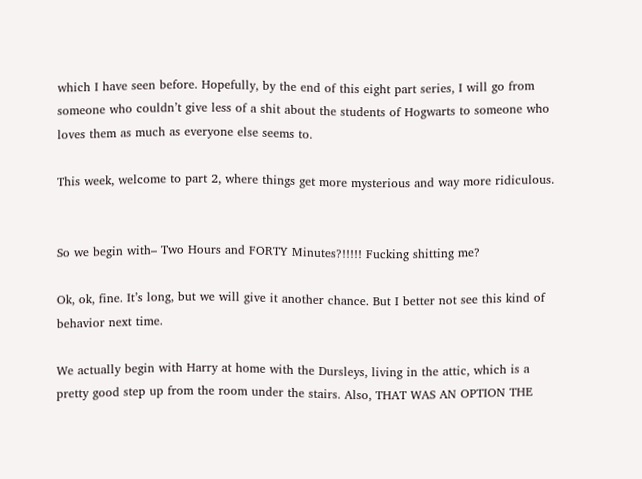which I have seen before. Hopefully, by the end of this eight part series, I will go from someone who couldn’t give less of a shit about the students of Hogwarts to someone who loves them as much as everyone else seems to.

This week, welcome to part 2, where things get more mysterious and way more ridiculous.


So we begin with– Two Hours and FORTY Minutes?!!!!! Fucking shitting me?

Ok, ok, fine. It’s long, but we will give it another chance. But I better not see this kind of behavior next time.

We actually begin with Harry at home with the Dursleys, living in the attic, which is a pretty good step up from the room under the stairs. Also, THAT WAS AN OPTION THE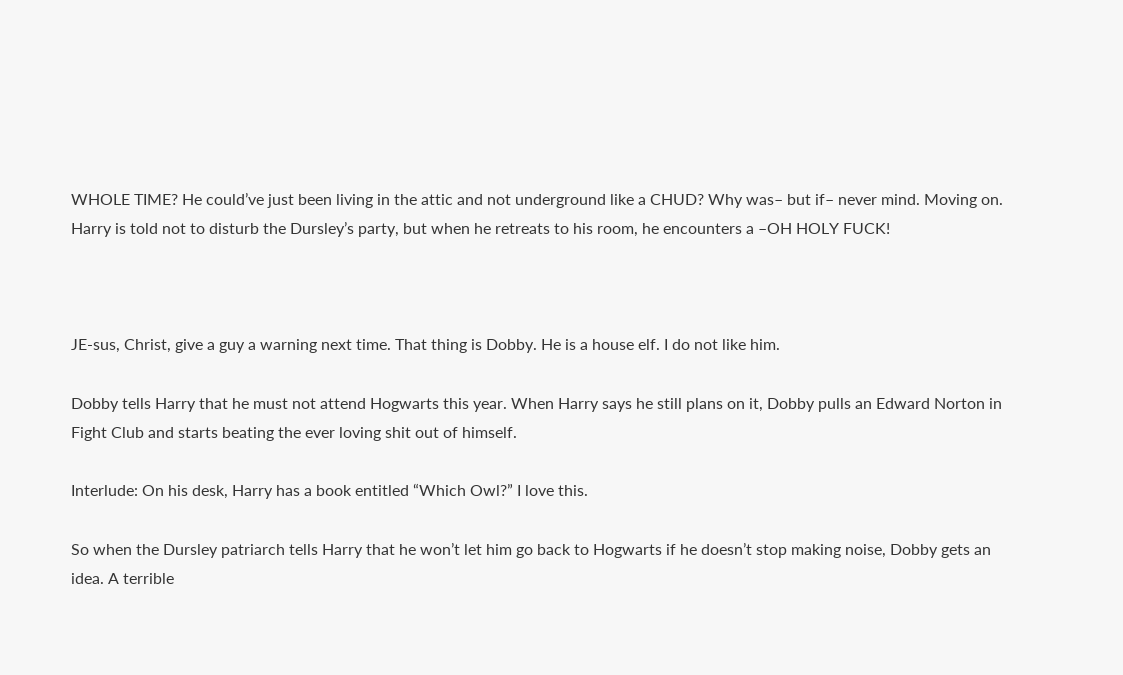WHOLE TIME? He could’ve just been living in the attic and not underground like a CHUD? Why was– but if– never mind. Moving on. Harry is told not to disturb the Dursley’s party, but when he retreats to his room, he encounters a –OH HOLY FUCK!



JE-sus, Christ, give a guy a warning next time. That thing is Dobby. He is a house elf. I do not like him.

Dobby tells Harry that he must not attend Hogwarts this year. When Harry says he still plans on it, Dobby pulls an Edward Norton in Fight Club and starts beating the ever loving shit out of himself.

Interlude: On his desk, Harry has a book entitled “Which Owl?” I love this.

So when the Dursley patriarch tells Harry that he won’t let him go back to Hogwarts if he doesn’t stop making noise, Dobby gets an idea. A terrible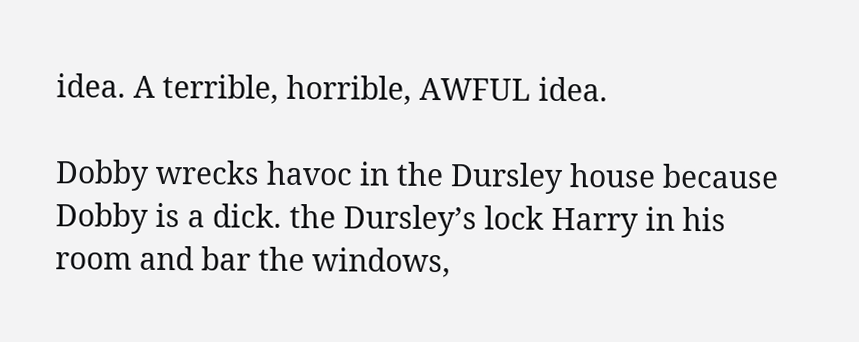idea. A terrible, horrible, AWFUL idea.

Dobby wrecks havoc in the Dursley house because Dobby is a dick. the Dursley’s lock Harry in his room and bar the windows,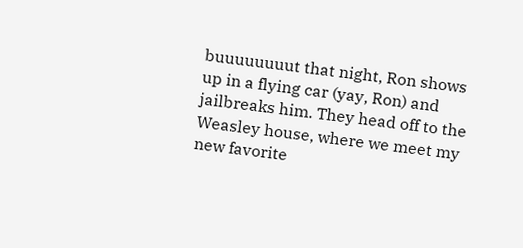buuuuuuuut that night, Ron shows up in a flying car (yay, Ron) and jailbreaks him. They head off to the Weasley house, where we meet my new favorite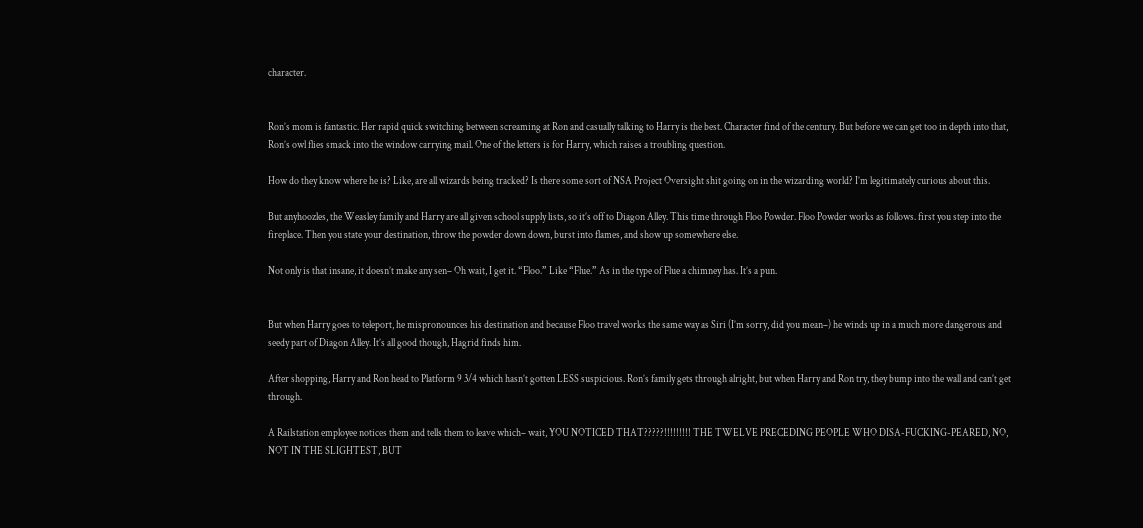character.


Ron’s mom is fantastic. Her rapid quick switching between screaming at Ron and casually talking to Harry is the best. Character find of the century. But before we can get too in depth into that, Ron’s owl flies smack into the window carrying mail. One of the letters is for Harry, which raises a troubling question.

How do they know where he is? Like, are all wizards being tracked? Is there some sort of NSA Project Oversight shit going on in the wizarding world? I’m legitimately curious about this.

But anyhoozles, the Weasley family and Harry are all given school supply lists, so it’s off to Diagon Alley. This time through Floo Powder. Floo Powder works as follows. first you step into the fireplace. Then you state your destination, throw the powder down down, burst into flames, and show up somewhere else.

Not only is that insane, it doesn’t make any sen– Oh wait, I get it. “Floo.” Like “Flue.” As in the type of Flue a chimney has. It’s a pun.


But when Harry goes to teleport, he mispronounces his destination and because Floo travel works the same way as Siri (I’m sorry, did you mean–) he winds up in a much more dangerous and seedy part of Diagon Alley. It’s all good though, Hagrid finds him.

After shopping, Harry and Ron head to Platform 9 3/4 which hasn’t gotten LESS suspicious. Ron’s family gets through alright, but when Harry and Ron try, they bump into the wall and can’t get through.

A Railstation employee notices them and tells them to leave which– wait, YOU NOTICED THAT?????!!!!!!!!! THE TWELVE PRECEDING PEOPLE WHO DISA-FUCKING-PEARED, NO, NOT IN THE SLIGHTEST, BUT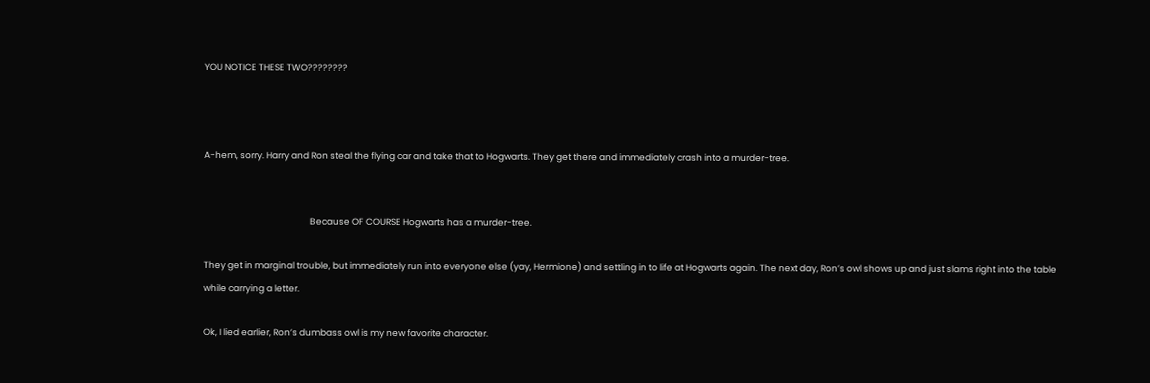YOU NOTICE THESE TWO????????



A-hem, sorry. Harry and Ron steal the flying car and take that to Hogwarts. They get there and immediately crash into a murder-tree.


                                                     Because OF COURSE Hogwarts has a murder-tree.

They get in marginal trouble, but immediately run into everyone else (yay, Hermione) and settling in to life at Hogwarts again. The next day, Ron’s owl shows up and just slams right into the table while carrying a letter.

Ok, I lied earlier, Ron’s dumbass owl is my new favorite character.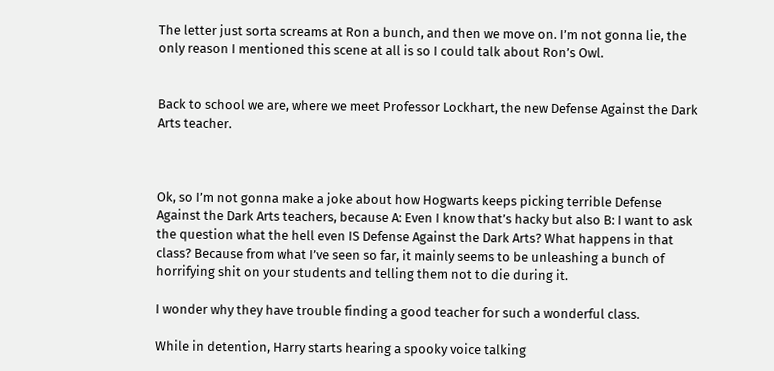The letter just sorta screams at Ron a bunch, and then we move on. I’m not gonna lie, the only reason I mentioned this scene at all is so I could talk about Ron’s Owl.


Back to school we are, where we meet Professor Lockhart, the new Defense Against the Dark Arts teacher.



Ok, so I’m not gonna make a joke about how Hogwarts keeps picking terrible Defense Against the Dark Arts teachers, because A: Even I know that’s hacky but also B: I want to ask the question what the hell even IS Defense Against the Dark Arts? What happens in that class? Because from what I’ve seen so far, it mainly seems to be unleashing a bunch of horrifying shit on your students and telling them not to die during it.

I wonder why they have trouble finding a good teacher for such a wonderful class.

While in detention, Harry starts hearing a spooky voice talking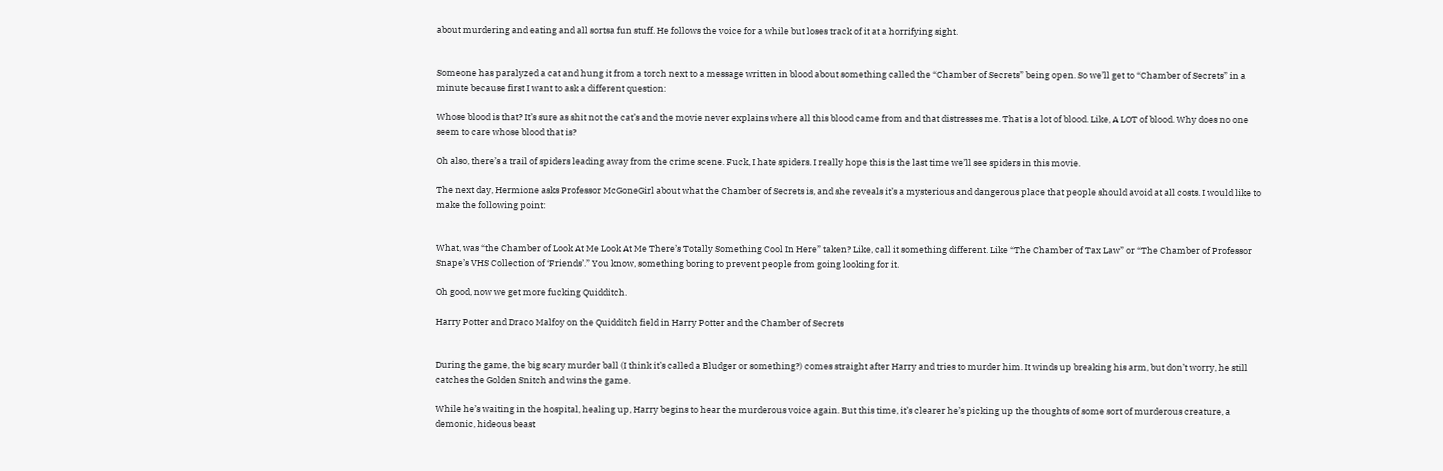about murdering and eating and all sortsa fun stuff. He follows the voice for a while but loses track of it at a horrifying sight.


Someone has paralyzed a cat and hung it from a torch next to a message written in blood about something called the “Chamber of Secrets” being open. So we’ll get to “Chamber of Secrets” in a minute because first I want to ask a different question:

Whose blood is that? It’s sure as shit not the cat’s and the movie never explains where all this blood came from and that distresses me. That is a lot of blood. Like, A LOT of blood. Why does no one seem to care whose blood that is?

Oh also, there’s a trail of spiders leading away from the crime scene. Fuck, I hate spiders. I really hope this is the last time we’ll see spiders in this movie.

The next day, Hermione asks Professor McGoneGirl about what the Chamber of Secrets is, and she reveals it’s a mysterious and dangerous place that people should avoid at all costs. I would like to make the following point:


What, was “the Chamber of Look At Me Look At Me There’s Totally Something Cool In Here” taken? Like, call it something different. Like “The Chamber of Tax Law” or “The Chamber of Professor Snape’s VHS Collection of ‘Friends’.” You know, something boring to prevent people from going looking for it.

Oh good, now we get more fucking Quidditch.

Harry Potter and Draco Malfoy on the Quidditch field in Harry Potter and the Chamber of Secrets


During the game, the big scary murder ball (I think it’s called a Bludger or something?) comes straight after Harry and tries to murder him. It winds up breaking his arm, but don’t worry, he still catches the Golden Snitch and wins the game.

While he’s waiting in the hospital, healing up, Harry begins to hear the murderous voice again. But this time, it’s clearer he’s picking up the thoughts of some sort of murderous creature, a demonic, hideous beast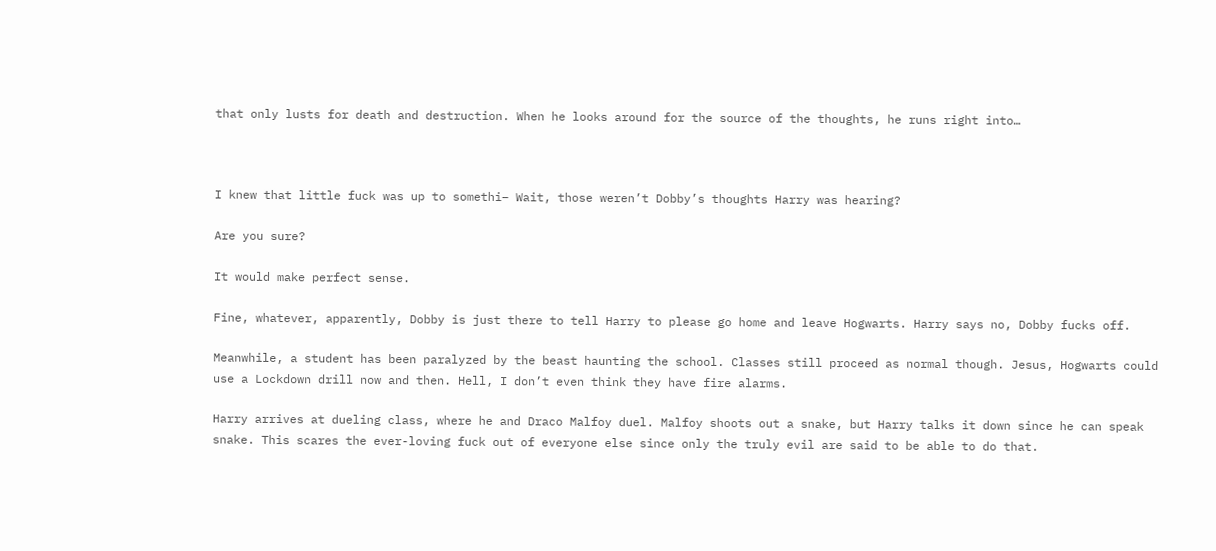that only lusts for death and destruction. When he looks around for the source of the thoughts, he runs right into…



I knew that little fuck was up to somethi– Wait, those weren’t Dobby’s thoughts Harry was hearing?

Are you sure?

It would make perfect sense.

Fine, whatever, apparently, Dobby is just there to tell Harry to please go home and leave Hogwarts. Harry says no, Dobby fucks off.

Meanwhile, a student has been paralyzed by the beast haunting the school. Classes still proceed as normal though. Jesus, Hogwarts could use a Lockdown drill now and then. Hell, I don’t even think they have fire alarms.

Harry arrives at dueling class, where he and Draco Malfoy duel. Malfoy shoots out a snake, but Harry talks it down since he can speak snake. This scares the ever-loving fuck out of everyone else since only the truly evil are said to be able to do that.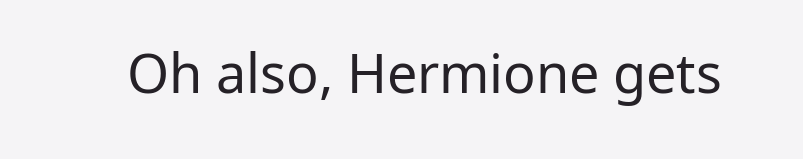Oh also, Hermione gets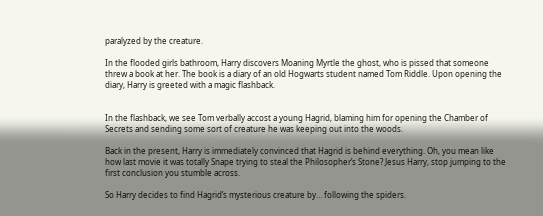paralyzed by the creature.

In the flooded girls bathroom, Harry discovers Moaning Myrtle the ghost, who is pissed that someone threw a book at her. The book is a diary of an old Hogwarts student named Tom Riddle. Upon opening the diary, Harry is greeted with a magic flashback.


In the flashback, we see Tom verbally accost a young Hagrid, blaming him for opening the Chamber of Secrets and sending some sort of creature he was keeping out into the woods.

Back in the present, Harry is immediately convinced that Hagrid is behind everything. Oh, you mean like how last movie it was totally Snape trying to steal the Philosopher’s Stone? Jesus Harry, stop jumping to the first conclusion you stumble across.

So Harry decides to find Hagrid’s mysterious creature by… following the spiders.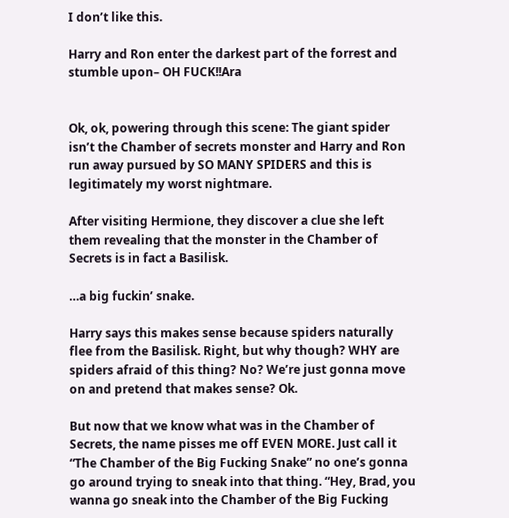I don’t like this.

Harry and Ron enter the darkest part of the forrest and stumble upon– OH FUCK!!Ara


Ok, ok, powering through this scene: The giant spider isn’t the Chamber of secrets monster and Harry and Ron run away pursued by SO MANY SPIDERS and this is legitimately my worst nightmare.

After visiting Hermione, they discover a clue she left them revealing that the monster in the Chamber of Secrets is in fact a Basilisk.

…a big fuckin’ snake.

Harry says this makes sense because spiders naturally flee from the Basilisk. Right, but why though? WHY are spiders afraid of this thing? No? We’re just gonna move on and pretend that makes sense? Ok.

But now that we know what was in the Chamber of Secrets, the name pisses me off EVEN MORE. Just call it “The Chamber of the Big Fucking Snake” no one’s gonna go around trying to sneak into that thing. “Hey, Brad, you wanna go sneak into the Chamber of the Big Fucking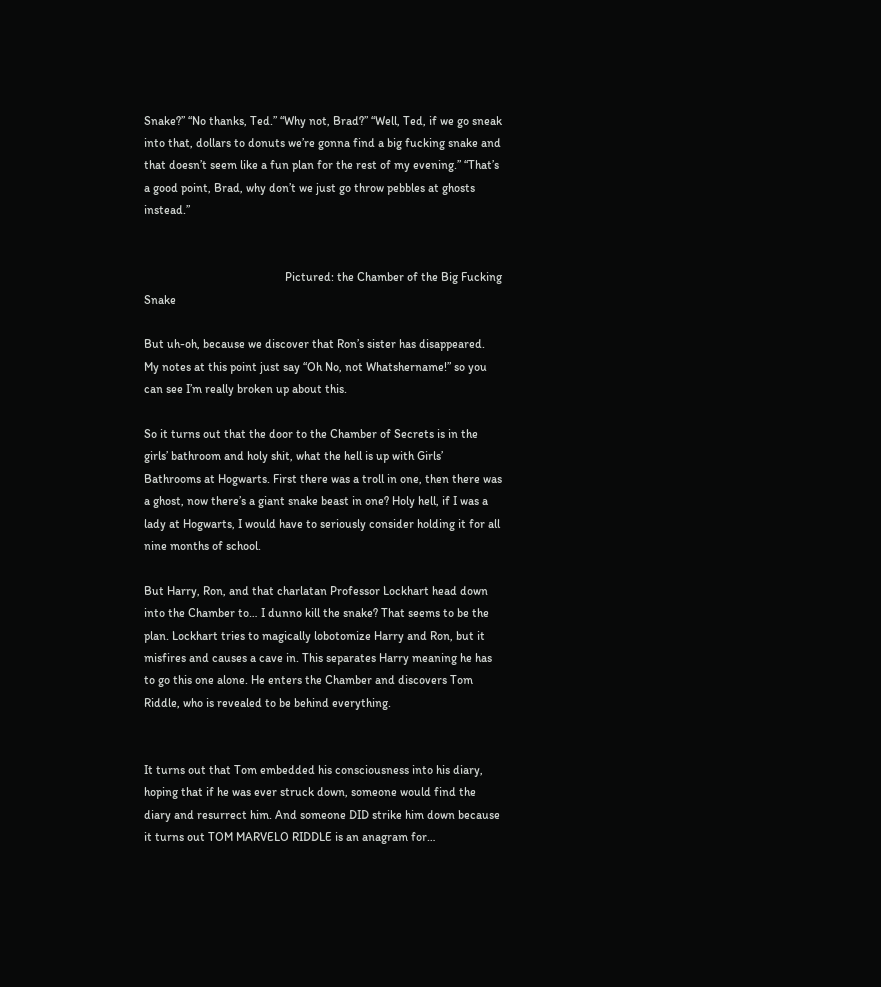Snake?” “No thanks, Ted.” “Why not, Brad?” “Well, Ted, if we go sneak into that, dollars to donuts we’re gonna find a big fucking snake and that doesn’t seem like a fun plan for the rest of my evening.” “That’s a good point, Brad, why don’t we just go throw pebbles at ghosts instead.”


                                               Pictured: the Chamber of the Big Fucking Snake

But uh-oh, because we discover that Ron’s sister has disappeared. My notes at this point just say “Oh No, not Whatshername!” so you can see I’m really broken up about this.

So it turns out that the door to the Chamber of Secrets is in the girls’ bathroom and holy shit, what the hell is up with Girls’ Bathrooms at Hogwarts. First there was a troll in one, then there was a ghost, now there’s a giant snake beast in one? Holy hell, if I was a lady at Hogwarts, I would have to seriously consider holding it for all nine months of school.

But Harry, Ron, and that charlatan Professor Lockhart head down into the Chamber to… I dunno kill the snake? That seems to be the plan. Lockhart tries to magically lobotomize Harry and Ron, but it misfires and causes a cave in. This separates Harry meaning he has to go this one alone. He enters the Chamber and discovers Tom Riddle, who is revealed to be behind everything.


It turns out that Tom embedded his consciousness into his diary, hoping that if he was ever struck down, someone would find the diary and resurrect him. And someone DID strike him down because it turns out TOM MARVELO RIDDLE is an anagram for…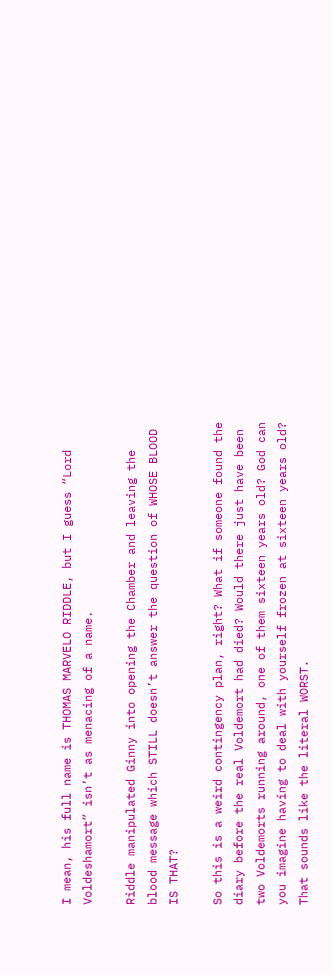I mean, his full name is THOMAS MARVELO RIDDLE, but I guess “Lord Voldeshamort” isn’t as menacing of a name.

Riddle manipulated Ginny into opening the Chamber and leaving the blood message which STILL doesn’t answer the question of WHOSE BLOOD IS THAT?

So this is a weird contingency plan, right? What if someone found the diary before the real Voldemort had died? Would there just have been two Voldemorts running around, one of them sixteen years old? God can you imagine having to deal with yourself frozen at sixteen years old? That sounds like the literal WORST.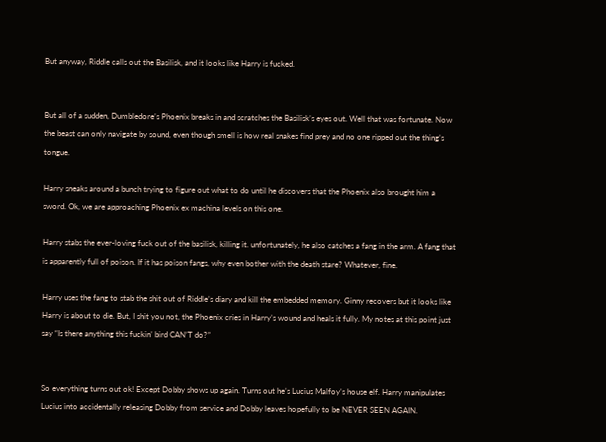But anyway, Riddle calls out the Basilisk, and it looks like Harry is fucked.


But all of a sudden, Dumbledore’s Phoenix breaks in and scratches the Basilisk’s eyes out. Well that was fortunate. Now the beast can only navigate by sound, even though smell is how real snakes find prey and no one ripped out the thing’s tongue.

Harry sneaks around a bunch trying to figure out what to do until he discovers that the Phoenix also brought him a sword. Ok, we are approaching Phoenix ex machina levels on this one.

Harry stabs the ever-loving fuck out of the basilisk, killing it. unfortunately, he also catches a fang in the arm. A fang that is apparently full of poison. If it has poison fangs, why even bother with the death stare? Whatever, fine.

Harry uses the fang to stab the shit out of Riddle’s diary and kill the embedded memory. Ginny recovers but it looks like Harry is about to die. But, I shit you not, the Phoenix cries in Harry’s wound and heals it fully. My notes at this point just say “Is there anything this fuckin’ bird CAN’T do?”


So everything turns out ok! Except Dobby shows up again. Turns out he’s Lucius Malfoy’s house elf. Harry manipulates Lucius into accidentally releasing Dobby from service and Dobby leaves hopefully to be NEVER SEEN AGAIN.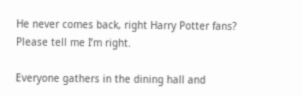He never comes back, right Harry Potter fans? Please tell me I’m right.

Everyone gathers in the dining hall and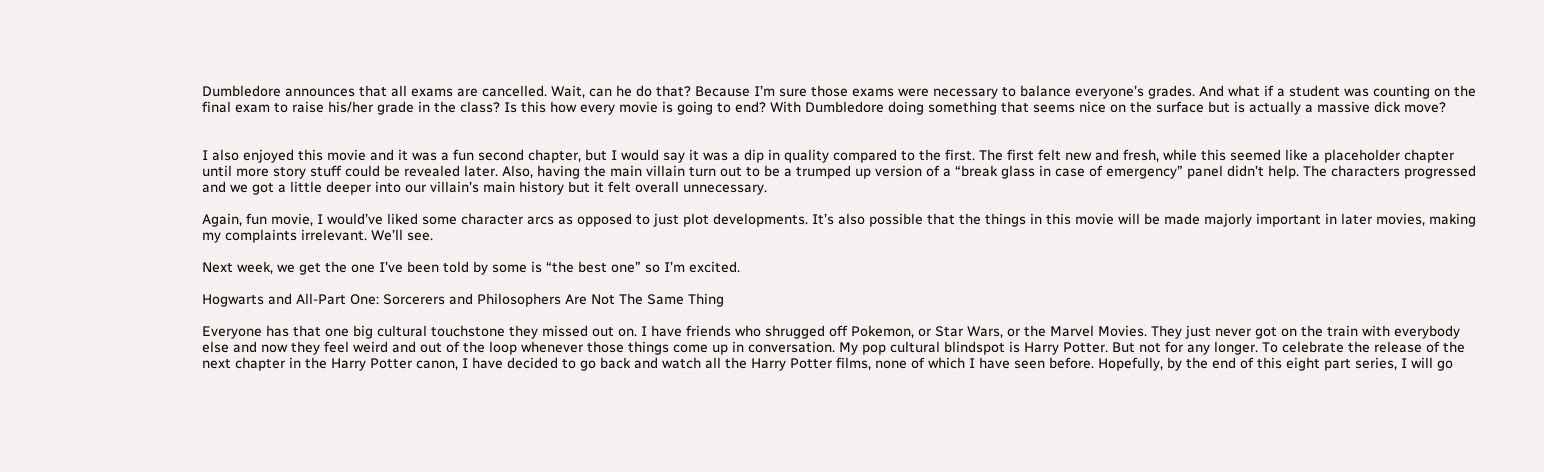Dumbledore announces that all exams are cancelled. Wait, can he do that? Because I’m sure those exams were necessary to balance everyone’s grades. And what if a student was counting on the final exam to raise his/her grade in the class? Is this how every movie is going to end? With Dumbledore doing something that seems nice on the surface but is actually a massive dick move?


I also enjoyed this movie and it was a fun second chapter, but I would say it was a dip in quality compared to the first. The first felt new and fresh, while this seemed like a placeholder chapter until more story stuff could be revealed later. Also, having the main villain turn out to be a trumped up version of a “break glass in case of emergency” panel didn’t help. The characters progressed and we got a little deeper into our villain’s main history but it felt overall unnecessary.

Again, fun movie, I would’ve liked some character arcs as opposed to just plot developments. It’s also possible that the things in this movie will be made majorly important in later movies, making my complaints irrelevant. We’ll see.

Next week, we get the one I’ve been told by some is “the best one” so I’m excited.

Hogwarts and All-Part One: Sorcerers and Philosophers Are Not The Same Thing

Everyone has that one big cultural touchstone they missed out on. I have friends who shrugged off Pokemon, or Star Wars, or the Marvel Movies. They just never got on the train with everybody else and now they feel weird and out of the loop whenever those things come up in conversation. My pop cultural blindspot is Harry Potter. But not for any longer. To celebrate the release of the next chapter in the Harry Potter canon, I have decided to go back and watch all the Harry Potter films, none of which I have seen before. Hopefully, by the end of this eight part series, I will go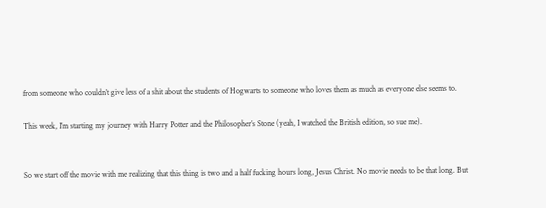from someone who couldn’t give less of a shit about the students of Hogwarts to someone who loves them as much as everyone else seems to.

This week, I’m starting my journey with Harry Potter and the Philosopher’s Stone (yeah, I watched the British edition, so sue me).


So we start off the movie with me realizing that this thing is two and a half fucking hours long, Jesus Christ. No movie needs to be that long. But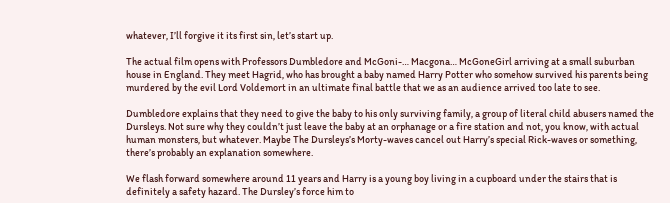whatever, I’ll forgive it its first sin, let’s start up.

The actual film opens with Professors Dumbledore and McGoni-… Macgona… McGoneGirl arriving at a small suburban house in England. They meet Hagrid, who has brought a baby named Harry Potter who somehow survived his parents being murdered by the evil Lord Voldemort in an ultimate final battle that we as an audience arrived too late to see.

Dumbledore explains that they need to give the baby to his only surviving family, a group of literal child abusers named the Dursleys. Not sure why they couldn’t just leave the baby at an orphanage or a fire station and not, you know, with actual human monsters, but whatever. Maybe The Dursleys’s Morty-waves cancel out Harry’s special Rick-waves or something, there’s probably an explanation somewhere.

We flash forward somewhere around 11 years and Harry is a young boy living in a cupboard under the stairs that is definitely a safety hazard. The Dursley’s force him to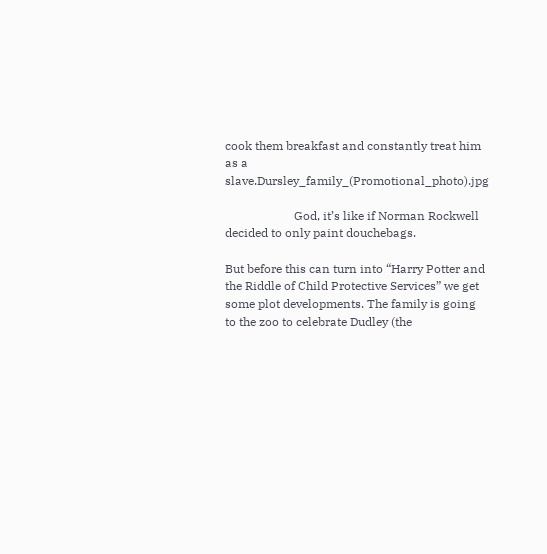cook them breakfast and constantly treat him as a slave.Dursley_family_(Promotional_photo).jpg

                       God, it’s like if Norman Rockwell decided to only paint douchebags.

But before this can turn into “Harry Potter and the Riddle of Child Protective Services” we get some plot developments. The family is going to the zoo to celebrate Dudley (the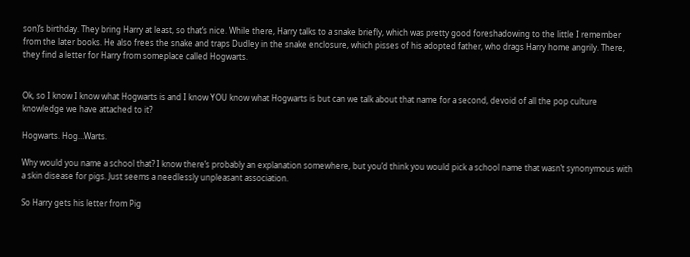son)’s birthday. They bring Harry at least, so that’s nice. While there, Harry talks to a snake briefly, which was pretty good foreshadowing to the little I remember from the later books. He also frees the snake and traps Dudley in the snake enclosure, which pisses of his adopted father, who drags Harry home angrily. There, they find a letter for Harry from someplace called Hogwarts.


Ok, so I know I know what Hogwarts is and I know YOU know what Hogwarts is but can we talk about that name for a second, devoid of all the pop culture knowledge we have attached to it?

Hogwarts. Hog…Warts.

Why would you name a school that? I know there’s probably an explanation somewhere, but you’d think you would pick a school name that wasn’t synonymous with a skin disease for pigs. Just seems a needlessly unpleasant association.

So Harry gets his letter from Pig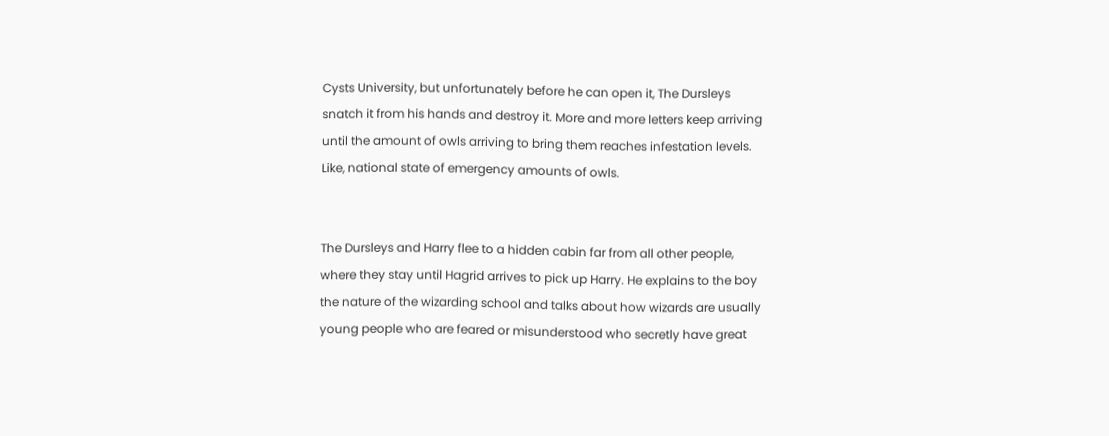Cysts University, but unfortunately before he can open it, The Dursleys snatch it from his hands and destroy it. More and more letters keep arriving until the amount of owls arriving to bring them reaches infestation levels. Like, national state of emergency amounts of owls.


The Dursleys and Harry flee to a hidden cabin far from all other people, where they stay until Hagrid arrives to pick up Harry. He explains to the boy the nature of the wizarding school and talks about how wizards are usually young people who are feared or misunderstood who secretly have great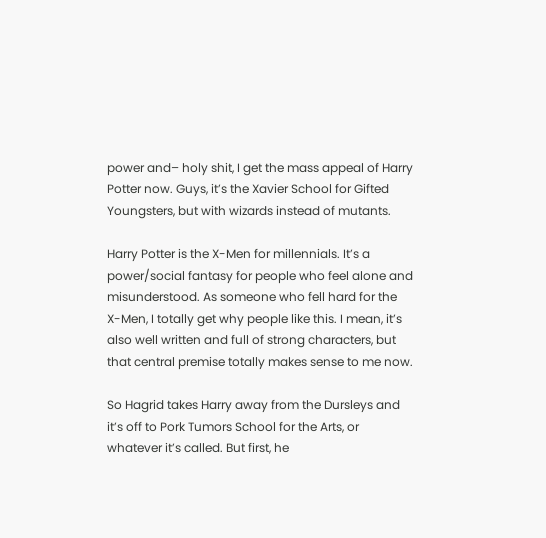power and– holy shit, I get the mass appeal of Harry Potter now. Guys, it’s the Xavier School for Gifted Youngsters, but with wizards instead of mutants.

Harry Potter is the X-Men for millennials. It’s a power/social fantasy for people who feel alone and misunderstood. As someone who fell hard for the X-Men, I totally get why people like this. I mean, it’s also well written and full of strong characters, but that central premise totally makes sense to me now.

So Hagrid takes Harry away from the Dursleys and it’s off to Pork Tumors School for the Arts, or whatever it’s called. But first, he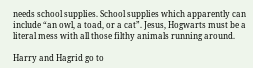needs school supplies. School supplies which apparently can include “an owl, a toad, or a cat”. Jesus, Hogwarts must be a literal mess with all those filthy animals running around.

Harry and Hagrid go to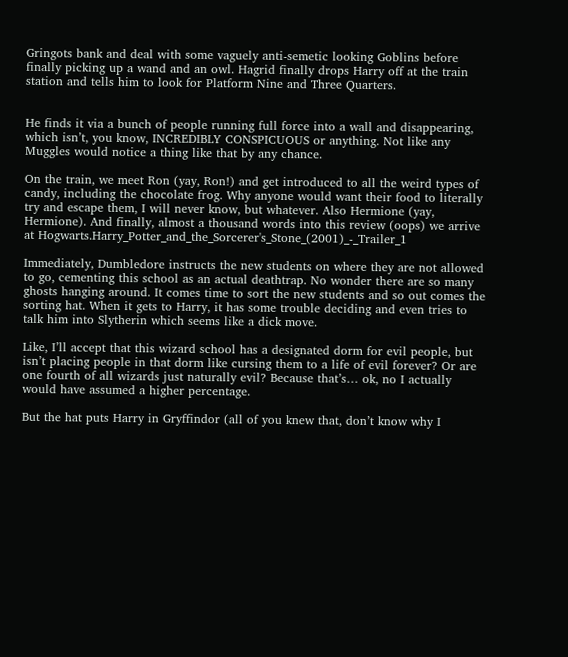Gringots bank and deal with some vaguely anti-semetic looking Goblins before finally picking up a wand and an owl. Hagrid finally drops Harry off at the train station and tells him to look for Platform Nine and Three Quarters.


He finds it via a bunch of people running full force into a wall and disappearing, which isn’t, you know, INCREDIBLY CONSPICUOUS or anything. Not like any Muggles would notice a thing like that by any chance.

On the train, we meet Ron (yay, Ron!) and get introduced to all the weird types of candy, including the chocolate frog. Why anyone would want their food to literally try and escape them, I will never know, but whatever. Also Hermione (yay, Hermione). And finally, almost a thousand words into this review (oops) we arrive at Hogwarts.Harry_Potter_and_the_Sorcerer's_Stone_(2001)_-_Trailer_1

Immediately, Dumbledore instructs the new students on where they are not allowed to go, cementing this school as an actual deathtrap. No wonder there are so many ghosts hanging around. It comes time to sort the new students and so out comes the sorting hat. When it gets to Harry, it has some trouble deciding and even tries to talk him into Slytherin which seems like a dick move.

Like, I’ll accept that this wizard school has a designated dorm for evil people, but isn’t placing people in that dorm like cursing them to a life of evil forever? Or are one fourth of all wizards just naturally evil? Because that’s… ok, no I actually would have assumed a higher percentage.

But the hat puts Harry in Gryffindor (all of you knew that, don’t know why I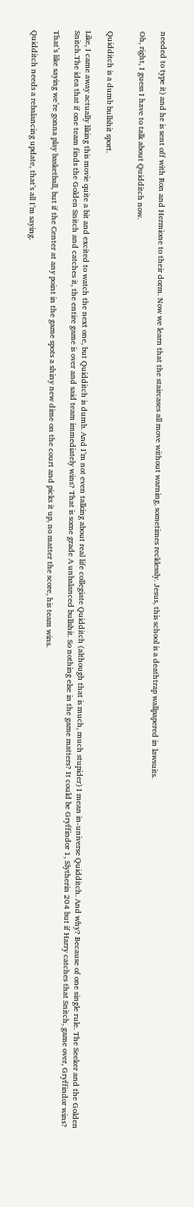needed to type it) and he is sent off with Ron and Hermione to their dorm. Now we learn that the staircases all move without warning, sometimes recklessly. Jesus, this school is a deathtrap wallpapered in lawsuits.

Oh, right, I guess I have to talk about Quidditch now.


Quidditch is a dumb bullshit sport.

Like, I came away actually liking this movie quite a bit and excited to watch the next one, but Quidditch is dumb. And I’m not even talking about real life collegiate Quidditch (although that is much, much stupider) I mean in-universe Quidditch. And why? Because of one single rule. The Seeker and the Golden Snitch.The idea that if one team finds the Golden Snitch and catches it, the entire game is over and said team immediately wins? That is some grade A unbalanced bullshit. So nothing else in the game matters? It could be Gryffindor 1, Slytherin 204 but if Harry catches that Snitch, game over, Gryffindor wins?

That’s like saying we’re gonna play basketball, but if the Center at any point in the game spots a shiny new dime on the court and picks it up, no matter the score, his team wins.

Quidditch needs a rebalancing update, that’s all I’m saying.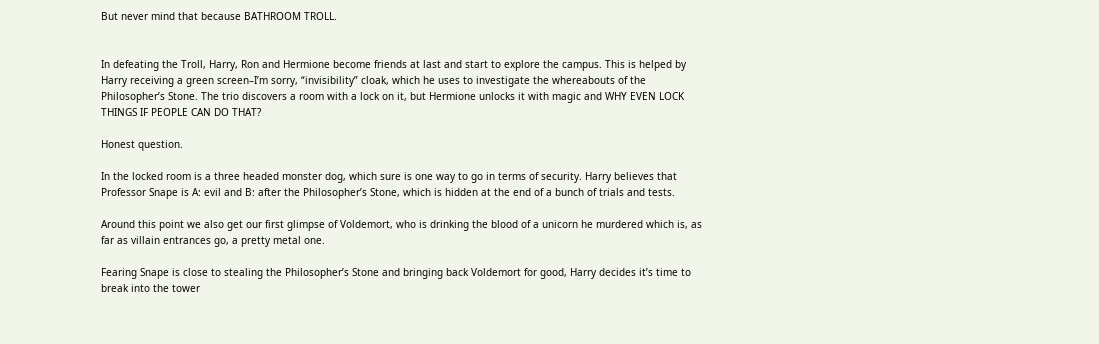But never mind that because BATHROOM TROLL.


In defeating the Troll, Harry, Ron and Hermione become friends at last and start to explore the campus. This is helped by Harry receiving a green screen–I’m sorry, “invisibility” cloak, which he uses to investigate the whereabouts of the Philosopher’s Stone. The trio discovers a room with a lock on it, but Hermione unlocks it with magic and WHY EVEN LOCK THINGS IF PEOPLE CAN DO THAT?

Honest question.

In the locked room is a three headed monster dog, which sure is one way to go in terms of security. Harry believes that Professor Snape is A: evil and B: after the Philosopher’s Stone, which is hidden at the end of a bunch of trials and tests.

Around this point we also get our first glimpse of Voldemort, who is drinking the blood of a unicorn he murdered which is, as far as villain entrances go, a pretty metal one.

Fearing Snape is close to stealing the Philosopher’s Stone and bringing back Voldemort for good, Harry decides it’s time to break into the tower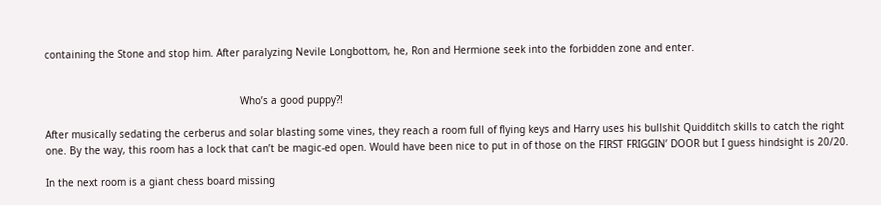containing the Stone and stop him. After paralyzing Nevile Longbottom, he, Ron and Hermione seek into the forbidden zone and enter.


                                                                 Who’s a good puppy?!

After musically sedating the cerberus and solar blasting some vines, they reach a room full of flying keys and Harry uses his bullshit Quidditch skills to catch the right one. By the way, this room has a lock that can’t be magic-ed open. Would have been nice to put in of those on the FIRST FRIGGIN’ DOOR but I guess hindsight is 20/20.

In the next room is a giant chess board missing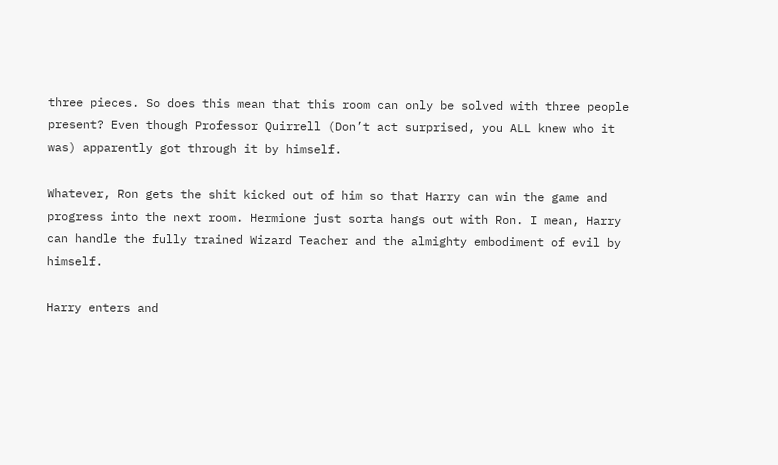three pieces. So does this mean that this room can only be solved with three people present? Even though Professor Quirrell (Don’t act surprised, you ALL knew who it was) apparently got through it by himself.

Whatever, Ron gets the shit kicked out of him so that Harry can win the game and progress into the next room. Hermione just sorta hangs out with Ron. I mean, Harry can handle the fully trained Wizard Teacher and the almighty embodiment of evil by himself.

Harry enters and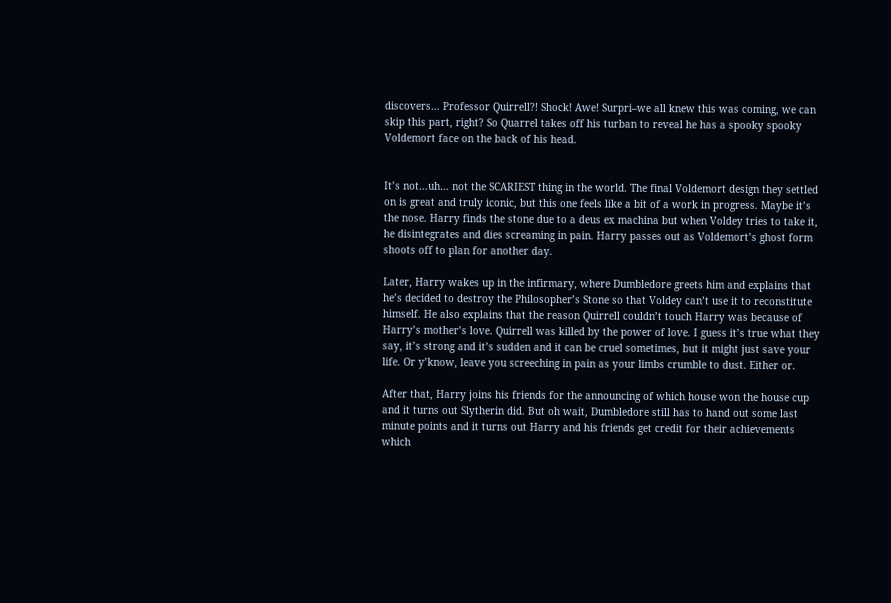discovers… Professor Quirrell?! Shock! Awe! Surpri–we all knew this was coming, we can skip this part, right? So Quarrel takes off his turban to reveal he has a spooky spooky Voldemort face on the back of his head.


It’s not…uh… not the SCARIEST thing in the world. The final Voldemort design they settled on is great and truly iconic, but this one feels like a bit of a work in progress. Maybe it’s the nose. Harry finds the stone due to a deus ex machina but when Voldey tries to take it, he disintegrates and dies screaming in pain. Harry passes out as Voldemort’s ghost form shoots off to plan for another day.

Later, Harry wakes up in the infirmary, where Dumbledore greets him and explains that he’s decided to destroy the Philosopher’s Stone so that Voldey can’t use it to reconstitute himself. He also explains that the reason Quirrell couldn’t touch Harry was because of Harry’s mother’s love. Quirrell was killed by the power of love. I guess it’s true what they say, it’s strong and it’s sudden and it can be cruel sometimes, but it might just save your life. Or y’know, leave you screeching in pain as your limbs crumble to dust. Either or.

After that, Harry joins his friends for the announcing of which house won the house cup and it turns out Slytherin did. But oh wait, Dumbledore still has to hand out some last minute points and it turns out Harry and his friends get credit for their achievements which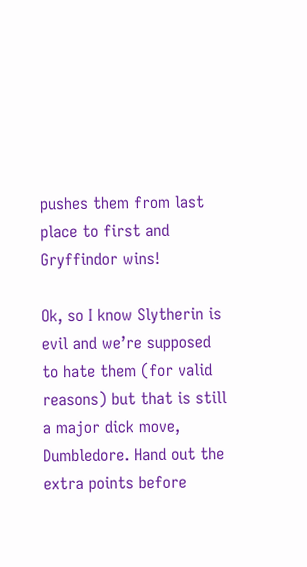pushes them from last place to first and Gryffindor wins!

Ok, so I know Slytherin is evil and we’re supposed to hate them (for valid reasons) but that is still a major dick move, Dumbledore. Hand out the extra points before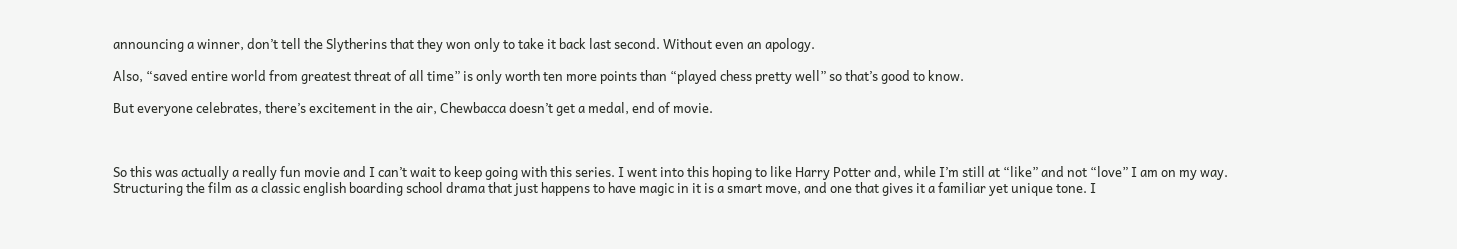announcing a winner, don’t tell the Slytherins that they won only to take it back last second. Without even an apology.

Also, “saved entire world from greatest threat of all time” is only worth ten more points than “played chess pretty well” so that’s good to know.

But everyone celebrates, there’s excitement in the air, Chewbacca doesn’t get a medal, end of movie.



So this was actually a really fun movie and I can’t wait to keep going with this series. I went into this hoping to like Harry Potter and, while I’m still at “like” and not “love” I am on my way. Structuring the film as a classic english boarding school drama that just happens to have magic in it is a smart move, and one that gives it a familiar yet unique tone. I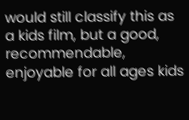would still classify this as a kids film, but a good, recommendable, enjoyable for all ages kids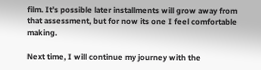film. It’s possible later installments will grow away from that assessment, but for now its one I feel comfortable making.

Next time, I will continue my journey with the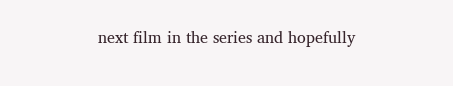next film in the series and hopefully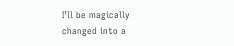I’ll be magically changed into a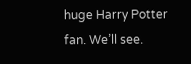huge Harry Potter fan. We’ll see.